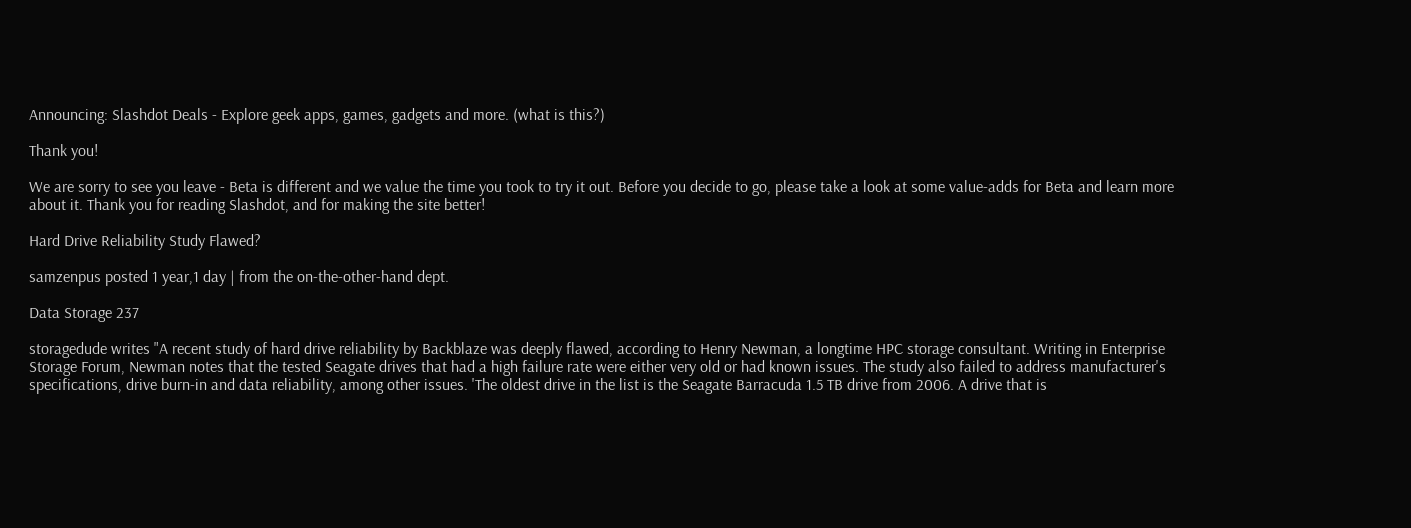Announcing: Slashdot Deals - Explore geek apps, games, gadgets and more. (what is this?)

Thank you!

We are sorry to see you leave - Beta is different and we value the time you took to try it out. Before you decide to go, please take a look at some value-adds for Beta and learn more about it. Thank you for reading Slashdot, and for making the site better!

Hard Drive Reliability Study Flawed?

samzenpus posted 1 year,1 day | from the on-the-other-hand dept.

Data Storage 237

storagedude writes "A recent study of hard drive reliability by Backblaze was deeply flawed, according to Henry Newman, a longtime HPC storage consultant. Writing in Enterprise Storage Forum, Newman notes that the tested Seagate drives that had a high failure rate were either very old or had known issues. The study also failed to address manufacturer's specifications, drive burn-in and data reliability, among other issues. 'The oldest drive in the list is the Seagate Barracuda 1.5 TB drive from 2006. A drive that is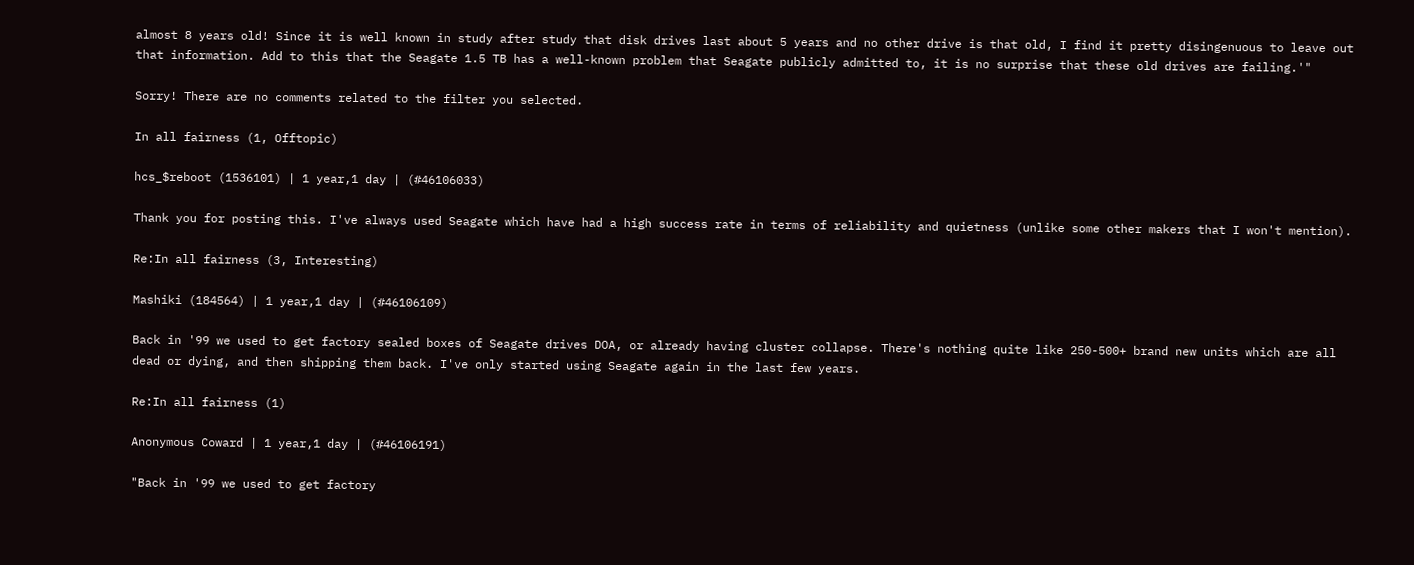almost 8 years old! Since it is well known in study after study that disk drives last about 5 years and no other drive is that old, I find it pretty disingenuous to leave out that information. Add to this that the Seagate 1.5 TB has a well-known problem that Seagate publicly admitted to, it is no surprise that these old drives are failing.'"

Sorry! There are no comments related to the filter you selected.

In all fairness (1, Offtopic)

hcs_$reboot (1536101) | 1 year,1 day | (#46106033)

Thank you for posting this. I've always used Seagate which have had a high success rate in terms of reliability and quietness (unlike some other makers that I won't mention).

Re:In all fairness (3, Interesting)

Mashiki (184564) | 1 year,1 day | (#46106109)

Back in '99 we used to get factory sealed boxes of Seagate drives DOA, or already having cluster collapse. There's nothing quite like 250-500+ brand new units which are all dead or dying, and then shipping them back. I've only started using Seagate again in the last few years.

Re:In all fairness (1)

Anonymous Coward | 1 year,1 day | (#46106191)

"Back in '99 we used to get factory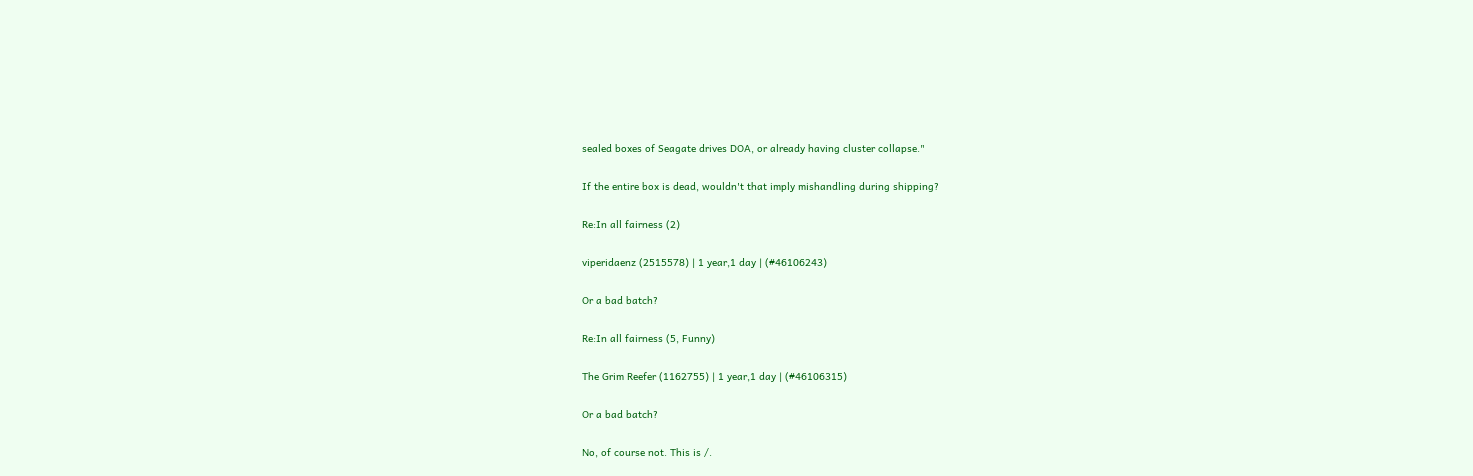sealed boxes of Seagate drives DOA, or already having cluster collapse."

If the entire box is dead, wouldn't that imply mishandling during shipping?

Re:In all fairness (2)

viperidaenz (2515578) | 1 year,1 day | (#46106243)

Or a bad batch?

Re:In all fairness (5, Funny)

The Grim Reefer (1162755) | 1 year,1 day | (#46106315)

Or a bad batch?

No, of course not. This is /.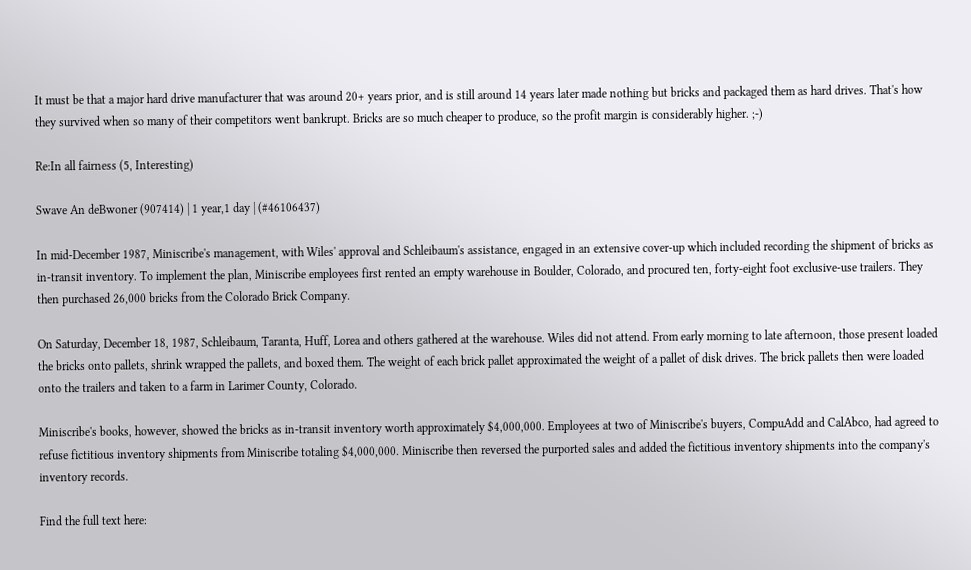It must be that a major hard drive manufacturer that was around 20+ years prior, and is still around 14 years later made nothing but bricks and packaged them as hard drives. That's how they survived when so many of their competitors went bankrupt. Bricks are so much cheaper to produce, so the profit margin is considerably higher. ;-)

Re:In all fairness (5, Interesting)

Swave An deBwoner (907414) | 1 year,1 day | (#46106437)

In mid-December 1987, Miniscribe's management, with Wiles' approval and Schleibaum's assistance, engaged in an extensive cover-up which included recording the shipment of bricks as in-transit inventory. To implement the plan, Miniscribe employees first rented an empty warehouse in Boulder, Colorado, and procured ten, forty-eight foot exclusive-use trailers. They then purchased 26,000 bricks from the Colorado Brick Company.

On Saturday, December 18, 1987, Schleibaum, Taranta, Huff, Lorea and others gathered at the warehouse. Wiles did not attend. From early morning to late afternoon, those present loaded the bricks onto pallets, shrink wrapped the pallets, and boxed them. The weight of each brick pallet approximated the weight of a pallet of disk drives. The brick pallets then were loaded onto the trailers and taken to a farm in Larimer County, Colorado.

Miniscribe's books, however, showed the bricks as in-transit inventory worth approximately $4,000,000. Employees at two of Miniscribe's buyers, CompuAdd and CalAbco, had agreed to refuse fictitious inventory shipments from Miniscribe totaling $4,000,000. Miniscribe then reversed the purported sales and added the fictitious inventory shipments into the company's inventory records.

Find the full text here: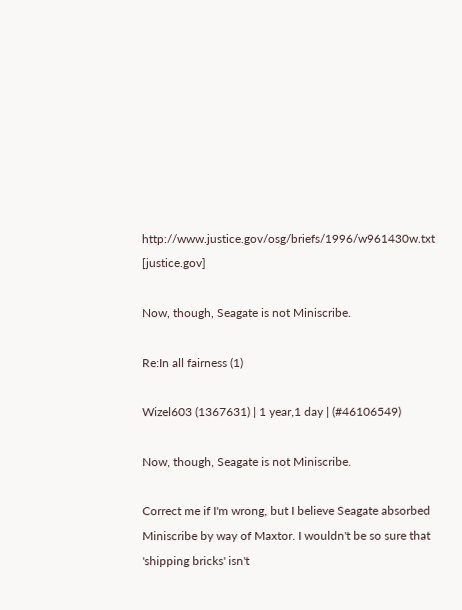http://www.justice.gov/osg/briefs/1996/w961430w.txt [justice.gov]

Now, though, Seagate is not Miniscribe.

Re:In all fairness (1)

Wizel603 (1367631) | 1 year,1 day | (#46106549)

Now, though, Seagate is not Miniscribe.

Correct me if I'm wrong, but I believe Seagate absorbed Miniscribe by way of Maxtor. I wouldn't be so sure that 'shipping bricks' isn't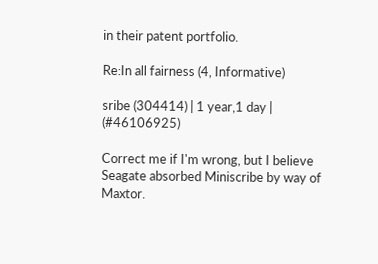in their patent portfolio.

Re:In all fairness (4, Informative)

sribe (304414) | 1 year,1 day | (#46106925)

Correct me if I'm wrong, but I believe Seagate absorbed Miniscribe by way of Maxtor.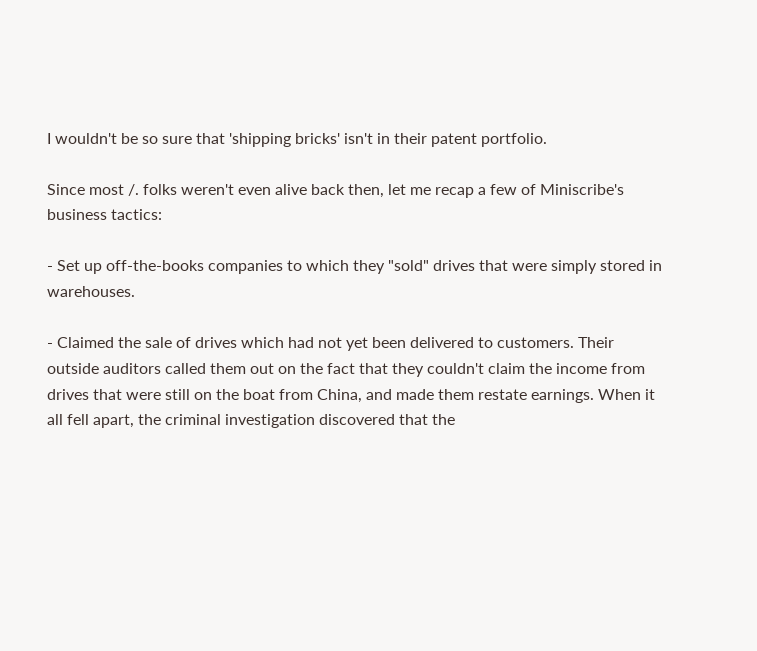I wouldn't be so sure that 'shipping bricks' isn't in their patent portfolio.

Since most /. folks weren't even alive back then, let me recap a few of Miniscribe's business tactics:

- Set up off-the-books companies to which they "sold" drives that were simply stored in warehouses.

- Claimed the sale of drives which had not yet been delivered to customers. Their outside auditors called them out on the fact that they couldn't claim the income from drives that were still on the boat from China, and made them restate earnings. When it all fell apart, the criminal investigation discovered that the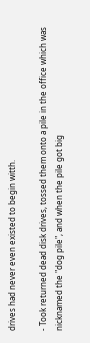drives had never even existed to begin witth.

- Took returned dead disk drives, tossed them onto a pile in the office which was nicknamed the "dog pile", and when the pile got big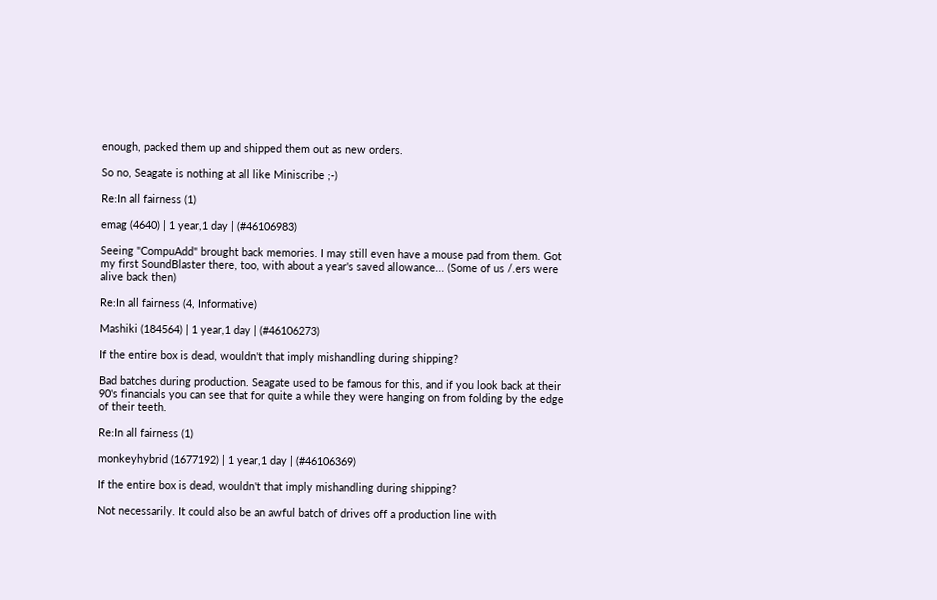enough, packed them up and shipped them out as new orders.

So no, Seagate is nothing at all like Miniscribe ;-)

Re:In all fairness (1)

emag (4640) | 1 year,1 day | (#46106983)

Seeing "CompuAdd" brought back memories. I may still even have a mouse pad from them. Got my first SoundBlaster there, too, with about a year's saved allowance... (Some of us /.ers were alive back then)

Re:In all fairness (4, Informative)

Mashiki (184564) | 1 year,1 day | (#46106273)

If the entire box is dead, wouldn't that imply mishandling during shipping?

Bad batches during production. Seagate used to be famous for this, and if you look back at their 90's financials you can see that for quite a while they were hanging on from folding by the edge of their teeth.

Re:In all fairness (1)

monkeyhybrid (1677192) | 1 year,1 day | (#46106369)

If the entire box is dead, wouldn't that imply mishandling during shipping?

Not necessarily. It could also be an awful batch of drives off a production line with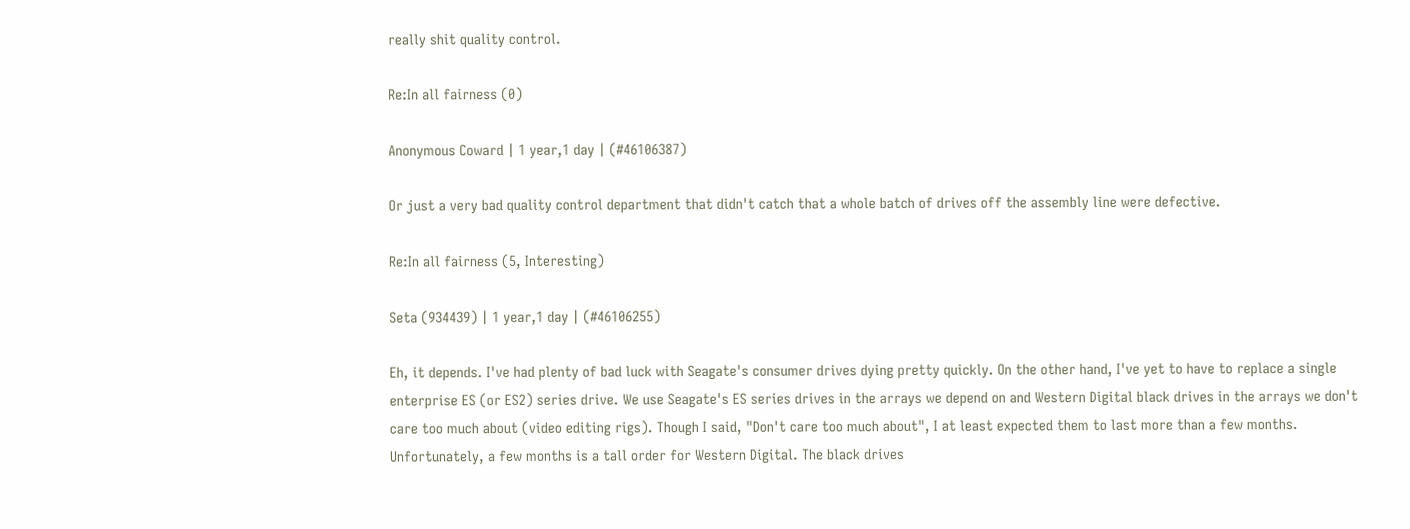really shit quality control.

Re:In all fairness (0)

Anonymous Coward | 1 year,1 day | (#46106387)

Or just a very bad quality control department that didn't catch that a whole batch of drives off the assembly line were defective.

Re:In all fairness (5, Interesting)

Seta (934439) | 1 year,1 day | (#46106255)

Eh, it depends. I've had plenty of bad luck with Seagate's consumer drives dying pretty quickly. On the other hand, I've yet to have to replace a single enterprise ES (or ES2) series drive. We use Seagate's ES series drives in the arrays we depend on and Western Digital black drives in the arrays we don't care too much about (video editing rigs). Though I said, "Don't care too much about", I at least expected them to last more than a few months. Unfortunately, a few months is a tall order for Western Digital. The black drives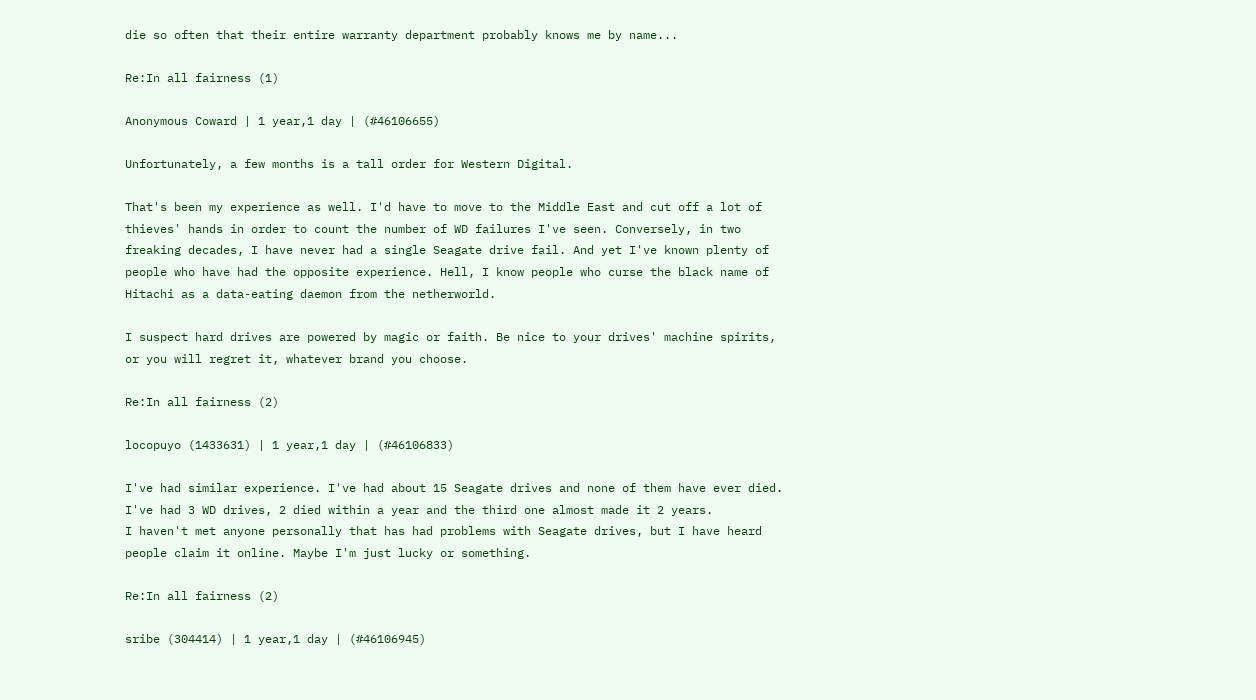die so often that their entire warranty department probably knows me by name...

Re:In all fairness (1)

Anonymous Coward | 1 year,1 day | (#46106655)

Unfortunately, a few months is a tall order for Western Digital.

That's been my experience as well. I'd have to move to the Middle East and cut off a lot of thieves' hands in order to count the number of WD failures I've seen. Conversely, in two freaking decades, I have never had a single Seagate drive fail. And yet I've known plenty of people who have had the opposite experience. Hell, I know people who curse the black name of Hitachi as a data-eating daemon from the netherworld.

I suspect hard drives are powered by magic or faith. Be nice to your drives' machine spirits, or you will regret it, whatever brand you choose.

Re:In all fairness (2)

locopuyo (1433631) | 1 year,1 day | (#46106833)

I've had similar experience. I've had about 15 Seagate drives and none of them have ever died. I've had 3 WD drives, 2 died within a year and the third one almost made it 2 years.
I haven't met anyone personally that has had problems with Seagate drives, but I have heard people claim it online. Maybe I'm just lucky or something.

Re:In all fairness (2)

sribe (304414) | 1 year,1 day | (#46106945)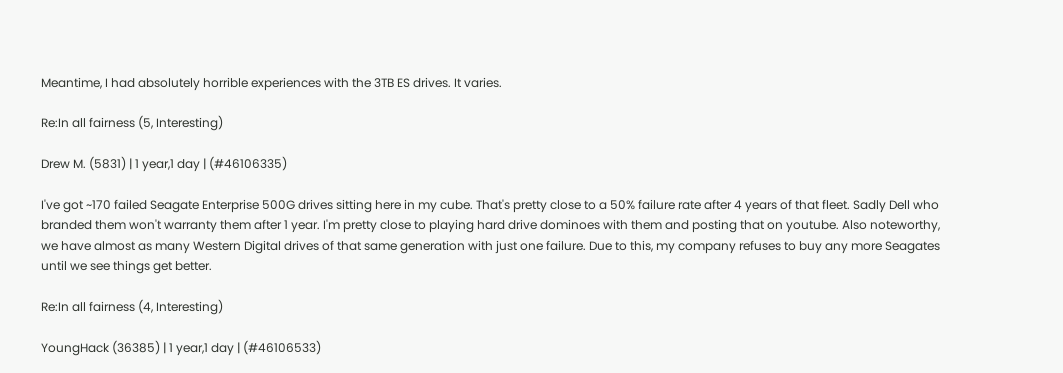Meantime, I had absolutely horrible experiences with the 3TB ES drives. It varies.

Re:In all fairness (5, Interesting)

Drew M. (5831) | 1 year,1 day | (#46106335)

I've got ~170 failed Seagate Enterprise 500G drives sitting here in my cube. That's pretty close to a 50% failure rate after 4 years of that fleet. Sadly Dell who branded them won't warranty them after 1 year. I'm pretty close to playing hard drive dominoes with them and posting that on youtube. Also noteworthy, we have almost as many Western Digital drives of that same generation with just one failure. Due to this, my company refuses to buy any more Seagates until we see things get better.

Re:In all fairness (4, Interesting)

YoungHack (36385) | 1 year,1 day | (#46106533)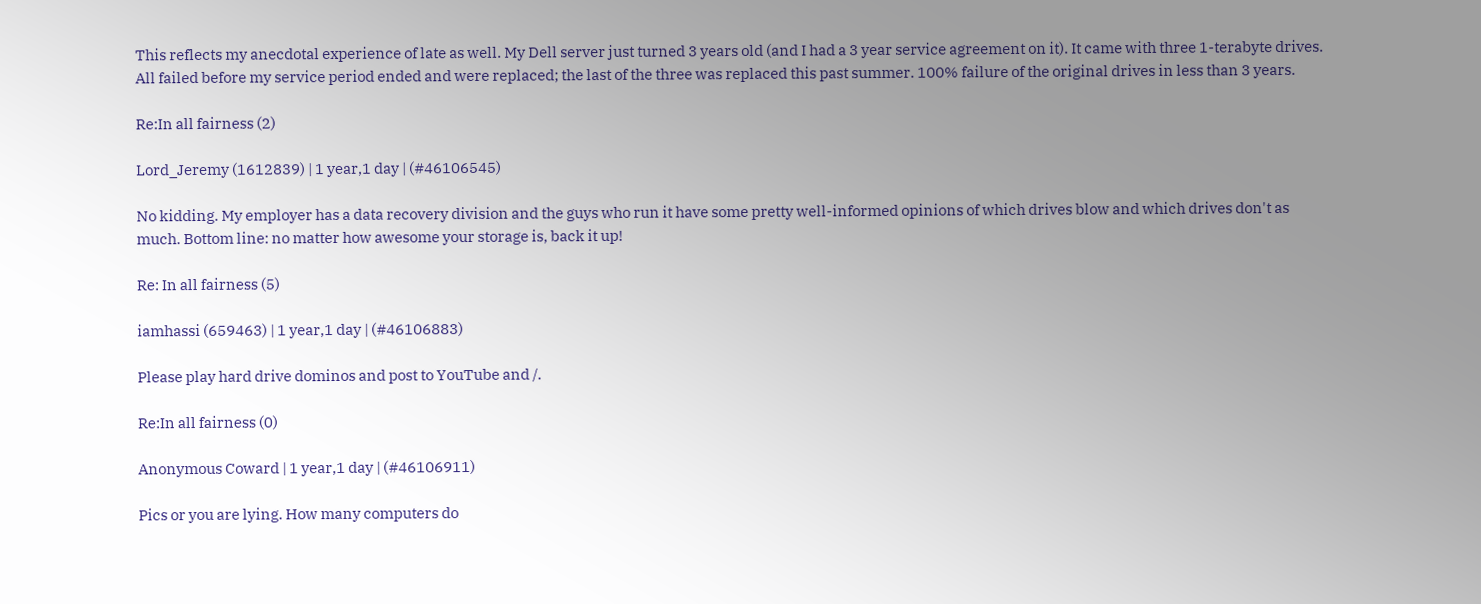This reflects my anecdotal experience of late as well. My Dell server just turned 3 years old (and I had a 3 year service agreement on it). It came with three 1-terabyte drives. All failed before my service period ended and were replaced; the last of the three was replaced this past summer. 100% failure of the original drives in less than 3 years.

Re:In all fairness (2)

Lord_Jeremy (1612839) | 1 year,1 day | (#46106545)

No kidding. My employer has a data recovery division and the guys who run it have some pretty well-informed opinions of which drives blow and which drives don't as much. Bottom line: no matter how awesome your storage is, back it up!

Re: In all fairness (5)

iamhassi (659463) | 1 year,1 day | (#46106883)

Please play hard drive dominos and post to YouTube and /.

Re:In all fairness (0)

Anonymous Coward | 1 year,1 day | (#46106911)

Pics or you are lying. How many computers do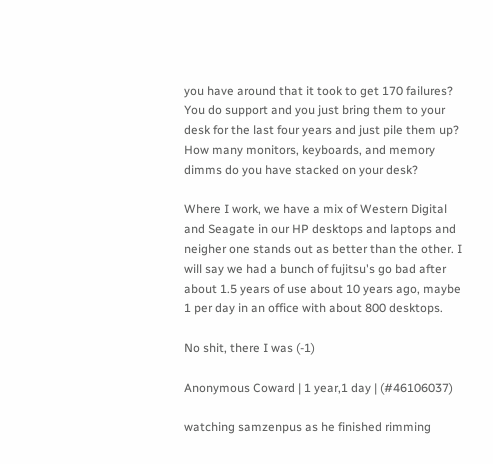you have around that it took to get 170 failures? You do support and you just bring them to your desk for the last four years and just pile them up? How many monitors, keyboards, and memory dimms do you have stacked on your desk?

Where I work, we have a mix of Western Digital and Seagate in our HP desktops and laptops and neigher one stands out as better than the other. I will say we had a bunch of fujitsu's go bad after about 1.5 years of use about 10 years ago, maybe 1 per day in an office with about 800 desktops.

No shit, there I was (-1)

Anonymous Coward | 1 year,1 day | (#46106037)

watching samzenpus as he finished rimming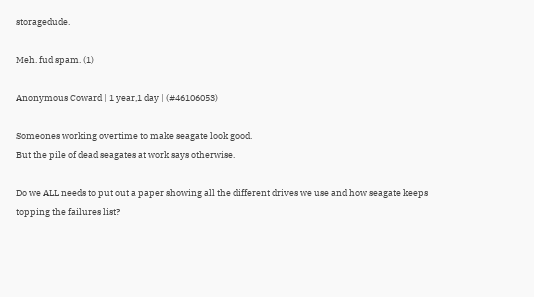storagedude.

Meh. fud spam. (1)

Anonymous Coward | 1 year,1 day | (#46106053)

Someones working overtime to make seagate look good.
But the pile of dead seagates at work says otherwise.

Do we ALL needs to put out a paper showing all the different drives we use and how seagate keeps topping the failures list?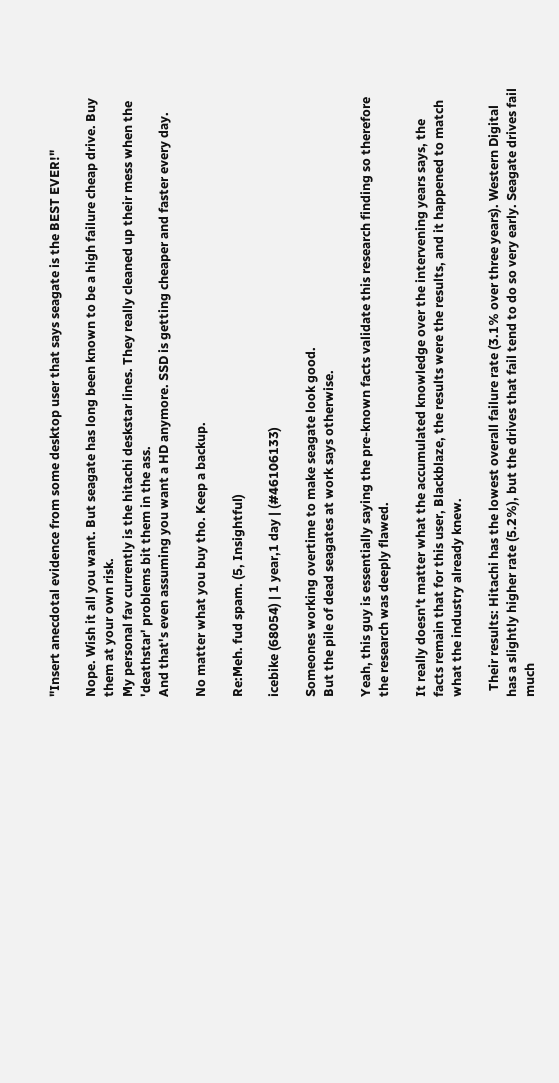"Insert anecdotal evidence from some desktop user that says seagate is the BEST EVER!"

Nope. Wish it all you want. But seagate has long been known to be a high failure cheap drive. Buy them at your own risk.
My personal fav currently is the hitachi deskstar lines. They really cleaned up their mess when the 'deathstar' problems bit them in the ass.
And that's even assuming you want a HD anymore. SSD is getting cheaper and faster every day.

No matter what you buy tho. Keep a backup.

Re:Meh. fud spam. (5, Insightful)

icebike (68054) | 1 year,1 day | (#46106133)

Someones working overtime to make seagate look good.
But the pile of dead seagates at work says otherwise.

Yeah, this guy is essentially saying the pre-known facts validate this research finding so therefore the research was deeply flawed.

It really doesn't matter what the accumulated knowledge over the intervening years says, the facts remain that for this user, Blackblaze, the results were the results, and it happened to match what the industry already knew.

  Their results: Hitachi has the lowest overall failure rate (3.1% over three years). Western Digital has a slightly higher rate (5.2%), but the drives that fail tend to do so very early. Seagate drives fail much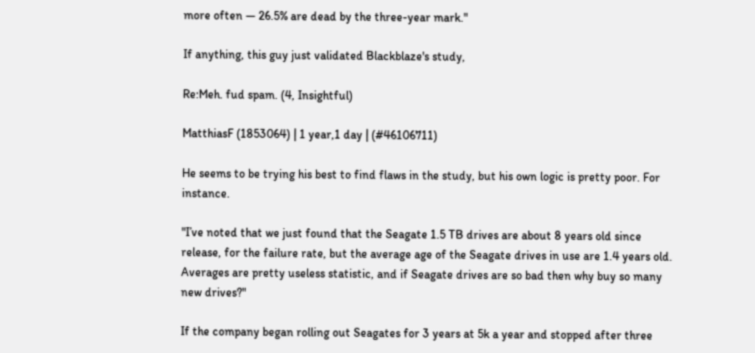more often — 26.5% are dead by the three-year mark."

If anything, this guy just validated Blackblaze's study,

Re:Meh. fud spam. (4, Insightful)

MatthiasF (1853064) | 1 year,1 day | (#46106711)

He seems to be trying his best to find flaws in the study, but his own logic is pretty poor. For instance.

"I’ve noted that we just found that the Seagate 1.5 TB drives are about 8 years old since release, for the failure rate, but the average age of the Seagate drives in use are 1.4 years old. Averages are pretty useless statistic, and if Seagate drives are so bad then why buy so many new drives?"

If the company began rolling out Seagates for 3 years at 5k a year and stopped after three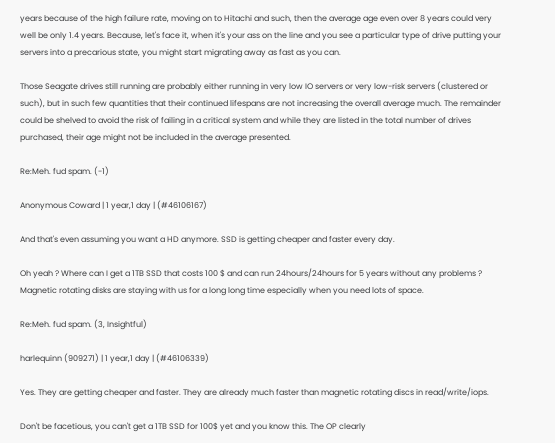years because of the high failure rate, moving on to Hitachi and such, then the average age even over 8 years could very well be only 1.4 years. Because, let's face it, when it's your ass on the line and you see a particular type of drive putting your servers into a precarious state, you might start migrating away as fast as you can.

Those Seagate drives still running are probably either running in very low IO servers or very low-risk servers (clustered or such), but in such few quantities that their continued lifespans are not increasing the overall average much. The remainder could be shelved to avoid the risk of failing in a critical system and while they are listed in the total number of drives purchased, their age might not be included in the average presented.

Re:Meh. fud spam. (-1)

Anonymous Coward | 1 year,1 day | (#46106167)

And that's even assuming you want a HD anymore. SSD is getting cheaper and faster every day.

Oh yeah ? Where can I get a 1TB SSD that costs 100 $ and can run 24hours/24hours for 5 years without any problems ?
Magnetic rotating disks are staying with us for a long long time especially when you need lots of space.

Re:Meh. fud spam. (3, Insightful)

harlequinn (909271) | 1 year,1 day | (#46106339)

Yes. They are getting cheaper and faster. They are already much faster than magnetic rotating discs in read/write/iops.

Don't be facetious, you can't get a 1TB SSD for 100$ yet and you know this. The OP clearly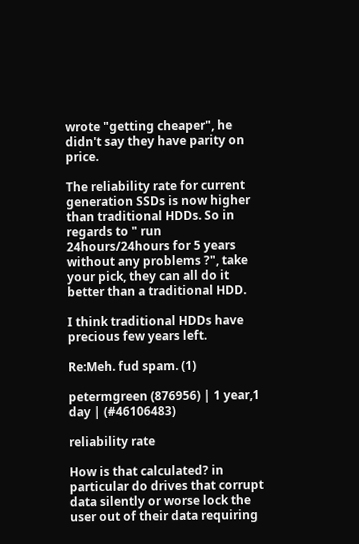wrote "getting cheaper", he didn't say they have parity on price.

The reliability rate for current generation SSDs is now higher than traditional HDDs. So in regards to " run 24hours/24hours for 5 years without any problems ?", take your pick, they can all do it better than a traditional HDD.

I think traditional HDDs have precious few years left.

Re:Meh. fud spam. (1)

petermgreen (876956) | 1 year,1 day | (#46106483)

reliability rate

How is that calculated? in particular do drives that corrupt data silently or worse lock the user out of their data requiring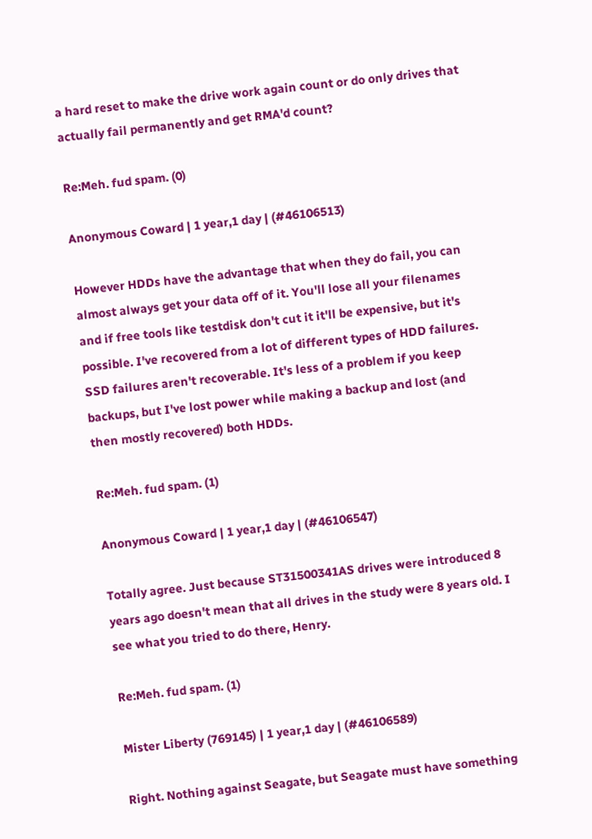a hard reset to make the drive work again count or do only drives that actually fail permanently and get RMA'd count?

Re:Meh. fud spam. (0)

Anonymous Coward | 1 year,1 day | (#46106513)

However HDDs have the advantage that when they do fail, you can almost always get your data off of it. You'll lose all your filenames and if free tools like testdisk don't cut it it'll be expensive, but it's possible. I've recovered from a lot of different types of HDD failures. SSD failures aren't recoverable. It's less of a problem if you keep backups, but I've lost power while making a backup and lost (and then mostly recovered) both HDDs.

Re:Meh. fud spam. (1)

Anonymous Coward | 1 year,1 day | (#46106547)

Totally agree. Just because ST31500341AS drives were introduced 8 years ago doesn't mean that all drives in the study were 8 years old. I see what you tried to do there, Henry.

Re:Meh. fud spam. (1)

Mister Liberty (769145) | 1 year,1 day | (#46106589)

Right. Nothing against Seagate, but Seagate must have something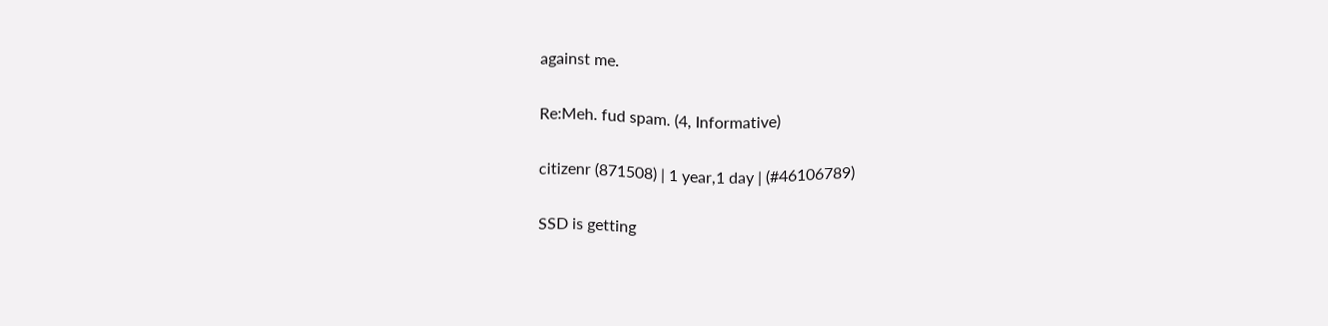against me.

Re:Meh. fud spam. (4, Informative)

citizenr (871508) | 1 year,1 day | (#46106789)

SSD is getting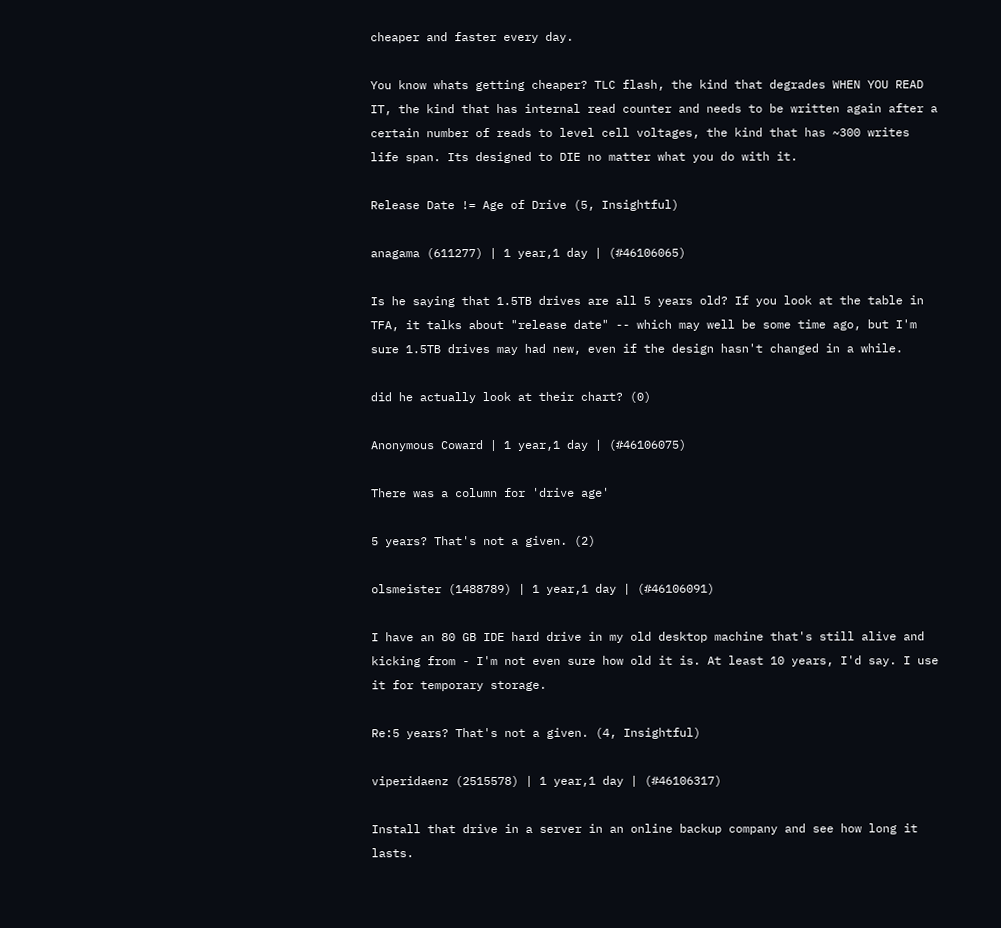cheaper and faster every day.

You know whats getting cheaper? TLC flash, the kind that degrades WHEN YOU READ IT, the kind that has internal read counter and needs to be written again after a certain number of reads to level cell voltages, the kind that has ~300 writes life span. Its designed to DIE no matter what you do with it.

Release Date != Age of Drive (5, Insightful)

anagama (611277) | 1 year,1 day | (#46106065)

Is he saying that 1.5TB drives are all 5 years old? If you look at the table in TFA, it talks about "release date" -- which may well be some time ago, but I'm sure 1.5TB drives may had new, even if the design hasn't changed in a while.

did he actually look at their chart? (0)

Anonymous Coward | 1 year,1 day | (#46106075)

There was a column for 'drive age'

5 years? That's not a given. (2)

olsmeister (1488789) | 1 year,1 day | (#46106091)

I have an 80 GB IDE hard drive in my old desktop machine that's still alive and kicking from - I'm not even sure how old it is. At least 10 years, I'd say. I use it for temporary storage.

Re:5 years? That's not a given. (4, Insightful)

viperidaenz (2515578) | 1 year,1 day | (#46106317)

Install that drive in a server in an online backup company and see how long it lasts.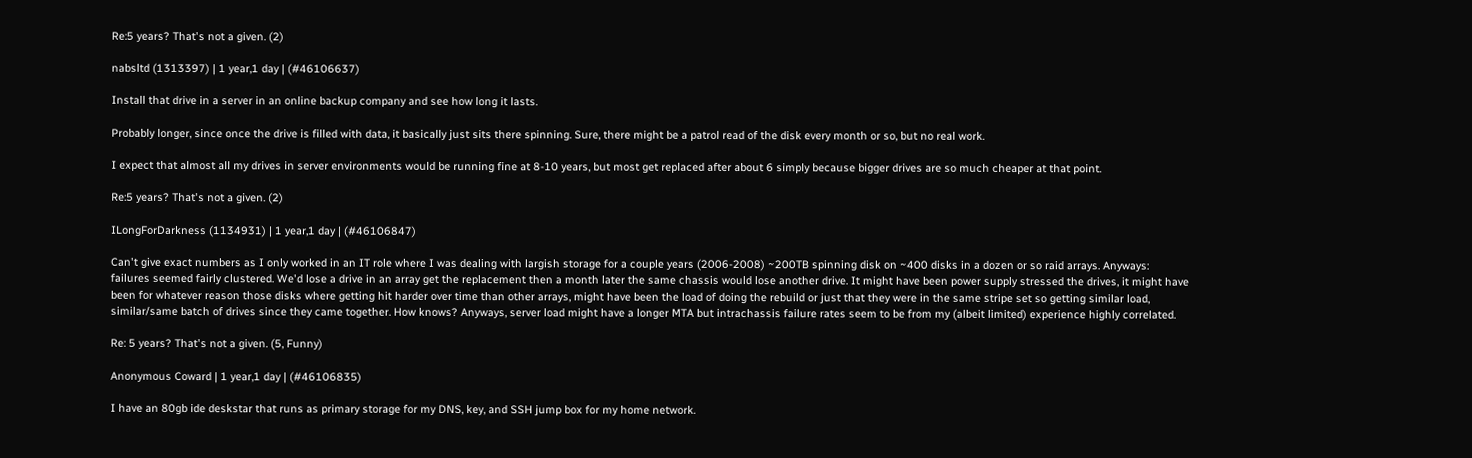Re:5 years? That's not a given. (2)

nabsltd (1313397) | 1 year,1 day | (#46106637)

Install that drive in a server in an online backup company and see how long it lasts.

Probably longer, since once the drive is filled with data, it basically just sits there spinning. Sure, there might be a patrol read of the disk every month or so, but no real work.

I expect that almost all my drives in server environments would be running fine at 8-10 years, but most get replaced after about 6 simply because bigger drives are so much cheaper at that point.

Re:5 years? That's not a given. (2)

ILongForDarkness (1134931) | 1 year,1 day | (#46106847)

Can't give exact numbers as I only worked in an IT role where I was dealing with largish storage for a couple years (2006-2008) ~200TB spinning disk on ~400 disks in a dozen or so raid arrays. Anyways: failures seemed fairly clustered. We'd lose a drive in an array get the replacement then a month later the same chassis would lose another drive. It might have been power supply stressed the drives, it might have been for whatever reason those disks where getting hit harder over time than other arrays, might have been the load of doing the rebuild or just that they were in the same stripe set so getting similar load, similar/same batch of drives since they came together. How knows? Anyways, server load might have a longer MTA but intrachassis failure rates seem to be from my (albeit limited) experience highly correlated.

Re: 5 years? That's not a given. (5, Funny)

Anonymous Coward | 1 year,1 day | (#46106835)

I have an 80gb ide deskstar that runs as primary storage for my DNS, key, and SSH jump box for my home network.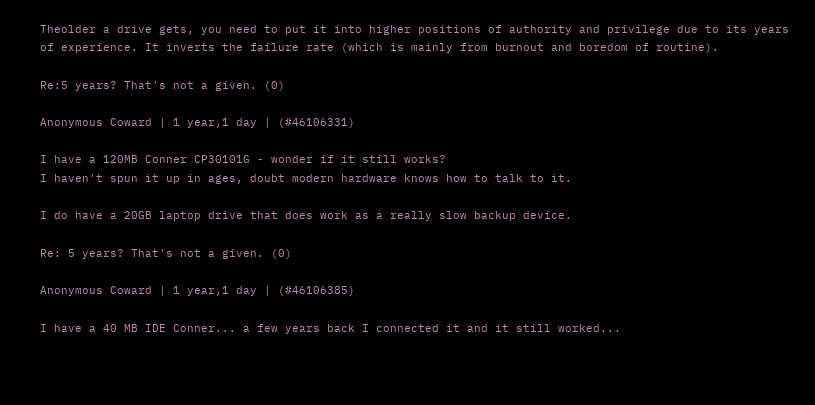Theolder a drive gets, you need to put it into higher positions of authority and privilege due to its years of experience. It inverts the failure rate (which is mainly from burnout and boredom of routine).

Re:5 years? That's not a given. (0)

Anonymous Coward | 1 year,1 day | (#46106331)

I have a 120MB Conner CP30101G - wonder if it still works?
I haven't spun it up in ages, doubt modern hardware knows how to talk to it.

I do have a 20GB laptop drive that does work as a really slow backup device.

Re: 5 years? That's not a given. (0)

Anonymous Coward | 1 year,1 day | (#46106385)

I have a 40 MB IDE Conner... a few years back I connected it and it still worked...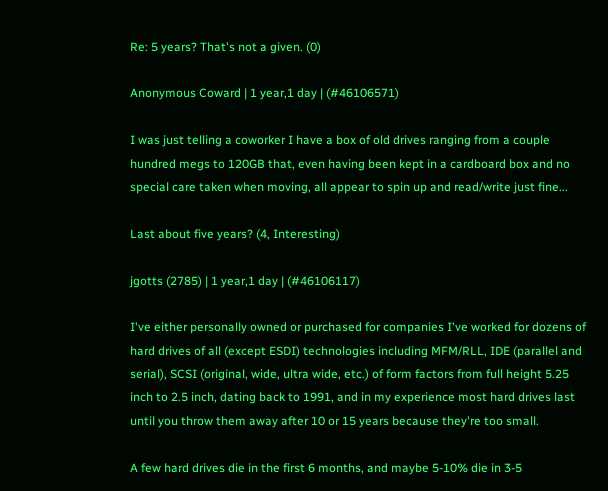Re: 5 years? That's not a given. (0)

Anonymous Coward | 1 year,1 day | (#46106571)

I was just telling a coworker I have a box of old drives ranging from a couple hundred megs to 120GB that, even having been kept in a cardboard box and no special care taken when moving, all appear to spin up and read/write just fine...

Last about five years? (4, Interesting)

jgotts (2785) | 1 year,1 day | (#46106117)

I've either personally owned or purchased for companies I've worked for dozens of hard drives of all (except ESDI) technologies including MFM/RLL, IDE (parallel and serial), SCSI (original, wide, ultra wide, etc.) of form factors from full height 5.25 inch to 2.5 inch, dating back to 1991, and in my experience most hard drives last until you throw them away after 10 or 15 years because they're too small.

A few hard drives die in the first 6 months, and maybe 5-10% die in 3-5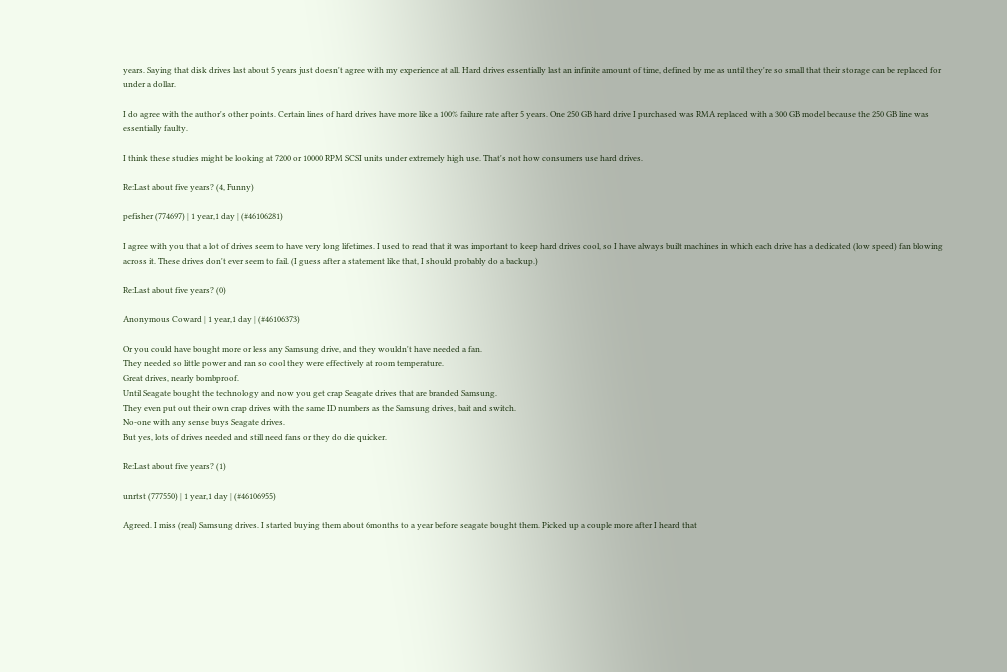years. Saying that disk drives last about 5 years just doesn't agree with my experience at all. Hard drives essentially last an infinite amount of time, defined by me as until they're so small that their storage can be replaced for under a dollar.

I do agree with the author's other points. Certain lines of hard drives have more like a 100% failure rate after 5 years. One 250 GB hard drive I purchased was RMA replaced with a 300 GB model because the 250 GB line was essentially faulty.

I think these studies might be looking at 7200 or 10000 RPM SCSI units under extremely high use. That's not how consumers use hard drives.

Re:Last about five years? (4, Funny)

pefisher (774697) | 1 year,1 day | (#46106281)

I agree with you that a lot of drives seem to have very long lifetimes. I used to read that it was important to keep hard drives cool, so I have always built machines in which each drive has a dedicated (low speed) fan blowing across it. These drives don't ever seem to fail. (I guess after a statement like that, I should probably do a backup.)

Re:Last about five years? (0)

Anonymous Coward | 1 year,1 day | (#46106373)

Or you could have bought more or less any Samsung drive, and they wouldn't have needed a fan.
They needed so little power and ran so cool they were effectively at room temperature.
Great drives, nearly bombproof.
Until Seagate bought the technology and now you get crap Seagate drives that are branded Samsung.
They even put out their own crap drives with the same ID numbers as the Samsung drives, bait and switch.
No-one with any sense buys Seagate drives.
But yes, lots of drives needed and still need fans or they do die quicker.

Re:Last about five years? (1)

unrtst (777550) | 1 year,1 day | (#46106955)

Agreed. I miss (real) Samsung drives. I started buying them about 6months to a year before seagate bought them. Picked up a couple more after I heard that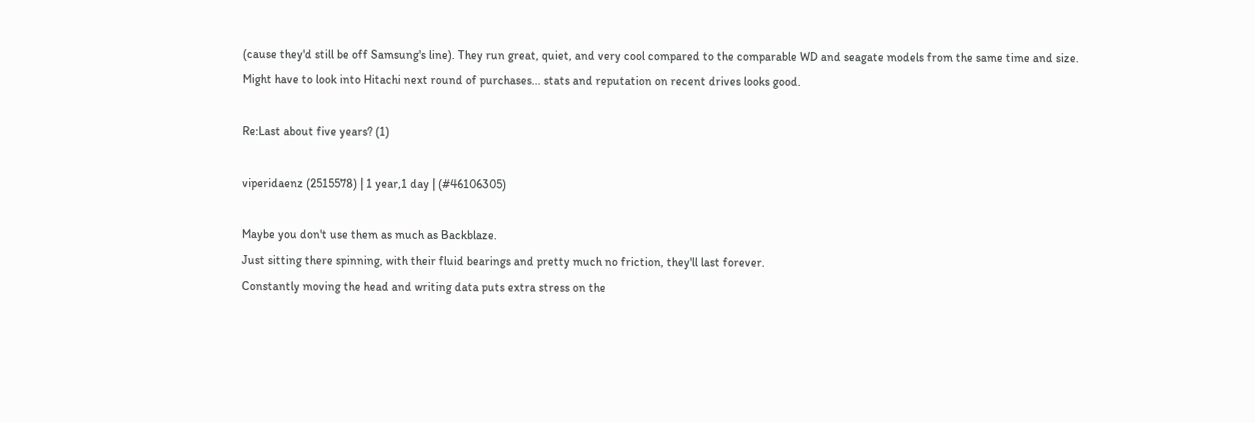(cause they'd still be off Samsung's line). They run great, quiet, and very cool compared to the comparable WD and seagate models from the same time and size.
Might have to look into Hitachi next round of purchases... stats and reputation on recent drives looks good.

Re:Last about five years? (1)

viperidaenz (2515578) | 1 year,1 day | (#46106305)

Maybe you don't use them as much as Backblaze.
Just sitting there spinning, with their fluid bearings and pretty much no friction, they'll last forever.
Constantly moving the head and writing data puts extra stress on the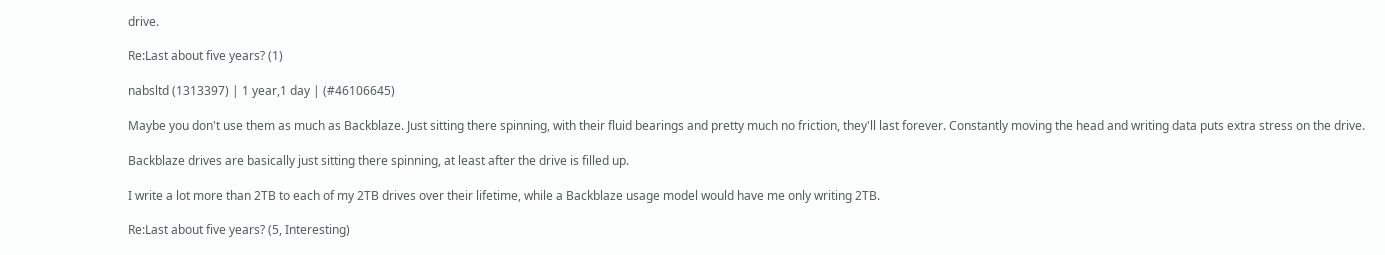drive.

Re:Last about five years? (1)

nabsltd (1313397) | 1 year,1 day | (#46106645)

Maybe you don't use them as much as Backblaze. Just sitting there spinning, with their fluid bearings and pretty much no friction, they'll last forever. Constantly moving the head and writing data puts extra stress on the drive.

Backblaze drives are basically just sitting there spinning, at least after the drive is filled up.

I write a lot more than 2TB to each of my 2TB drives over their lifetime, while a Backblaze usage model would have me only writing 2TB.

Re:Last about five years? (5, Interesting)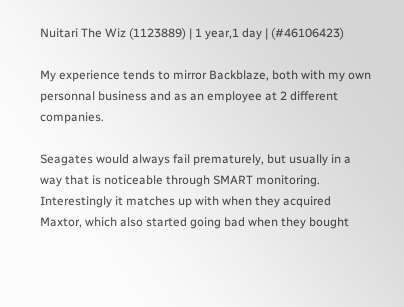Nuitari The Wiz (1123889) | 1 year,1 day | (#46106423)

My experience tends to mirror Backblaze, both with my own personnal business and as an employee at 2 different companies.

Seagates would always fail prematurely, but usually in a way that is noticeable through SMART monitoring. Interestingly it matches up with when they acquired Maxtor, which also started going bad when they bought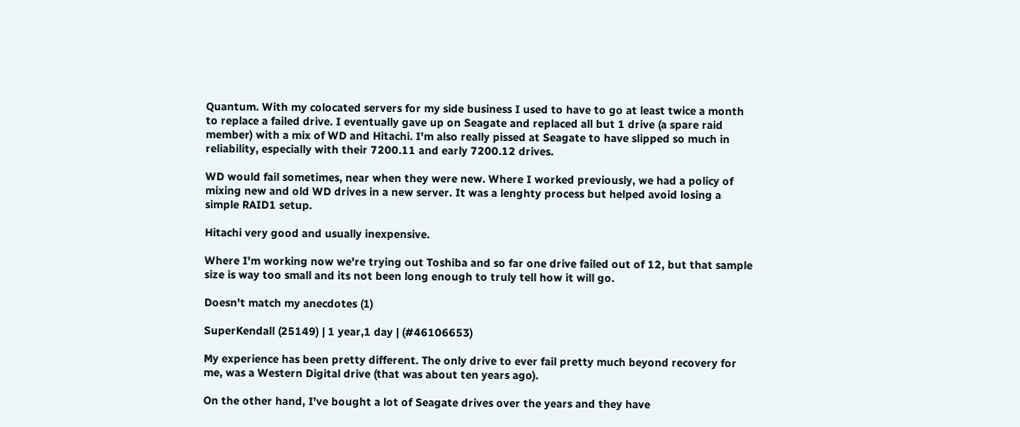Quantum. With my colocated servers for my side business I used to have to go at least twice a month to replace a failed drive. I eventually gave up on Seagate and replaced all but 1 drive (a spare raid member) with a mix of WD and Hitachi. I'm also really pissed at Seagate to have slipped so much in reliability, especially with their 7200.11 and early 7200.12 drives.

WD would fail sometimes, near when they were new. Where I worked previously, we had a policy of mixing new and old WD drives in a new server. It was a lenghty process but helped avoid losing a simple RAID1 setup.

Hitachi very good and usually inexpensive.

Where I'm working now we're trying out Toshiba and so far one drive failed out of 12, but that sample size is way too small and its not been long enough to truly tell how it will go.

Doesn't match my anecdotes (1)

SuperKendall (25149) | 1 year,1 day | (#46106653)

My experience has been pretty different. The only drive to ever fail pretty much beyond recovery for me, was a Western Digital drive (that was about ten years ago).

On the other hand, I've bought a lot of Seagate drives over the years and they have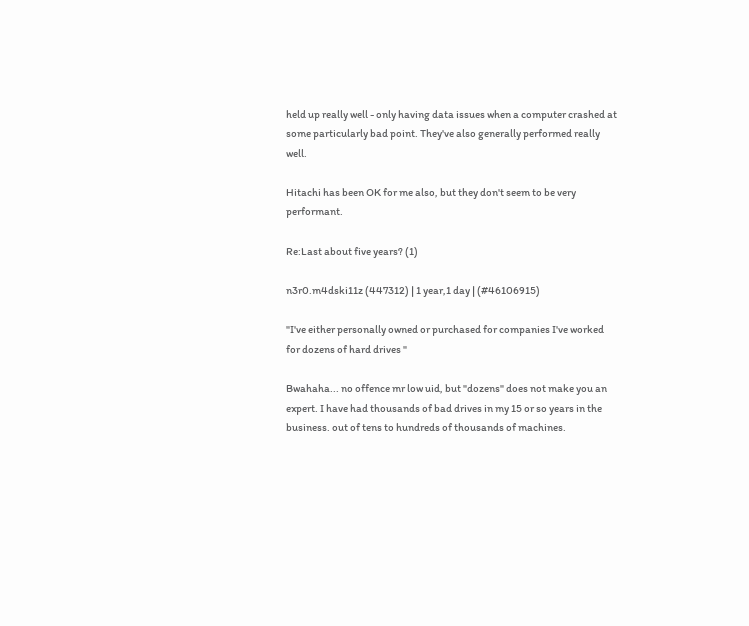held up really well - only having data issues when a computer crashed at some particularly bad point. They've also generally performed really well.

Hitachi has been OK for me also, but they don't seem to be very performant.

Re:Last about five years? (1)

n3r0.m4dski11z (447312) | 1 year,1 day | (#46106915)

"I've either personally owned or purchased for companies I've worked for dozens of hard drives "

Bwahaha... no offence mr low uid, but "dozens" does not make you an expert. I have had thousands of bad drives in my 15 or so years in the business. out of tens to hundreds of thousands of machines.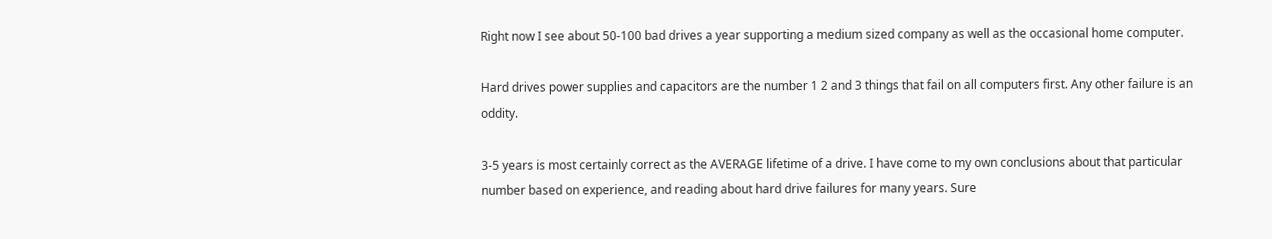Right now I see about 50-100 bad drives a year supporting a medium sized company as well as the occasional home computer.

Hard drives power supplies and capacitors are the number 1 2 and 3 things that fail on all computers first. Any other failure is an oddity.

3-5 years is most certainly correct as the AVERAGE lifetime of a drive. I have come to my own conclusions about that particular number based on experience, and reading about hard drive failures for many years. Sure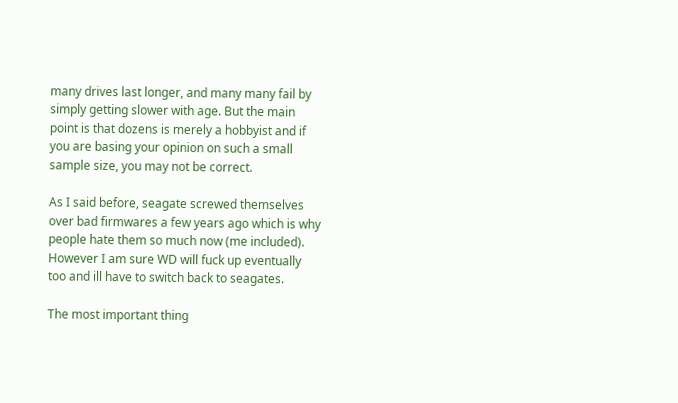many drives last longer, and many many fail by simply getting slower with age. But the main point is that dozens is merely a hobbyist and if you are basing your opinion on such a small sample size, you may not be correct.

As I said before, seagate screwed themselves over bad firmwares a few years ago which is why people hate them so much now (me included). However I am sure WD will fuck up eventually too and ill have to switch back to seagates.

The most important thing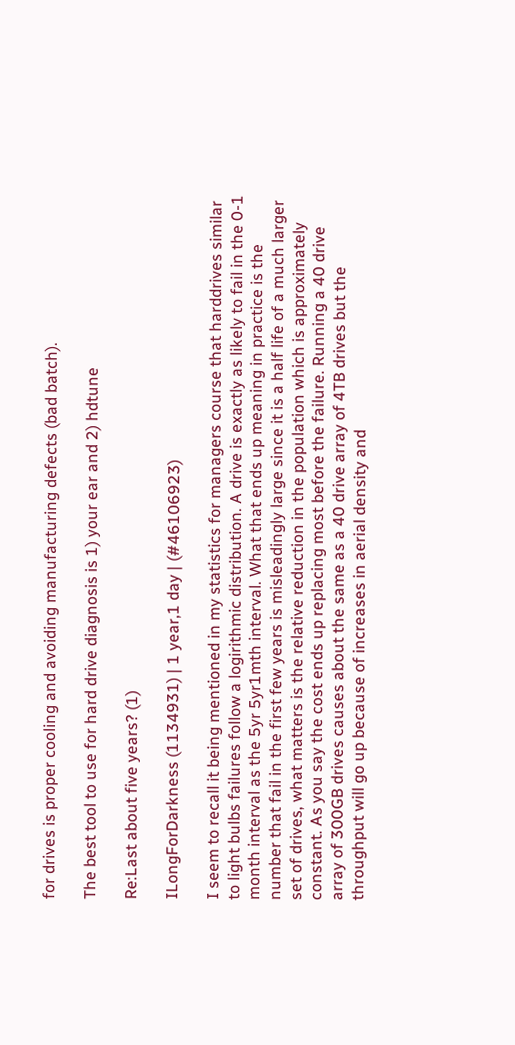for drives is proper cooling and avoiding manufacturing defects (bad batch).

The best tool to use for hard drive diagnosis is 1) your ear and 2) hdtune

Re:Last about five years? (1)

ILongForDarkness (1134931) | 1 year,1 day | (#46106923)

I seem to recall it being mentioned in my statistics for managers course that harddrives similar to light bulbs failures follow a logirithmic distribution. A drive is exactly as likely to fail in the 0-1 month interval as the 5yr 5yr1mth interval. What that ends up meaning in practice is the number that fail in the first few years is misleadingly large since it is a half life of a much larger set of drives, what matters is the relative reduction in the population which is approximately constant. As you say the cost ends up replacing most before the failure. Running a 40 drive array of 300GB drives causes about the same as a 40 drive array of 4TB drives but the throughput will go up because of increases in aerial density and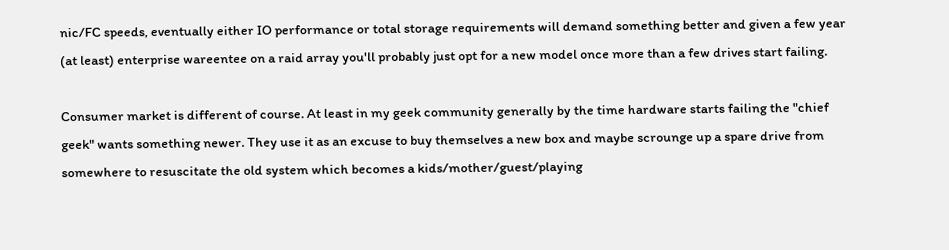nic/FC speeds, eventually either IO performance or total storage requirements will demand something better and given a few year (at least) enterprise wareentee on a raid array you'll probably just opt for a new model once more than a few drives start failing.

Consumer market is different of course. At least in my geek community generally by the time hardware starts failing the "chief geek" wants something newer. They use it as an excuse to buy themselves a new box and maybe scrounge up a spare drive from somewhere to resuscitate the old system which becomes a kids/mother/guest/playing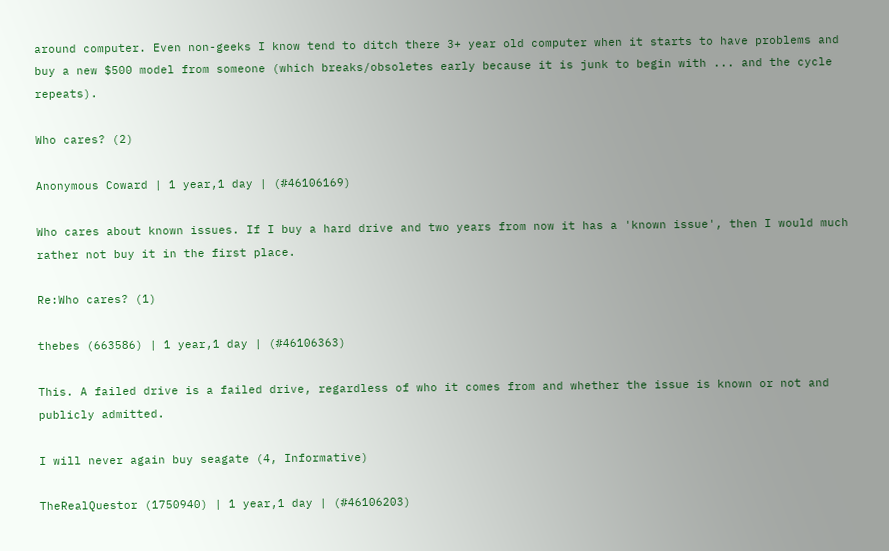around computer. Even non-geeks I know tend to ditch there 3+ year old computer when it starts to have problems and buy a new $500 model from someone (which breaks/obsoletes early because it is junk to begin with ... and the cycle repeats).

Who cares? (2)

Anonymous Coward | 1 year,1 day | (#46106169)

Who cares about known issues. If I buy a hard drive and two years from now it has a 'known issue', then I would much rather not buy it in the first place.

Re:Who cares? (1)

thebes (663586) | 1 year,1 day | (#46106363)

This. A failed drive is a failed drive, regardless of who it comes from and whether the issue is known or not and publicly admitted.

I will never again buy seagate (4, Informative)

TheRealQuestor (1750940) | 1 year,1 day | (#46106203)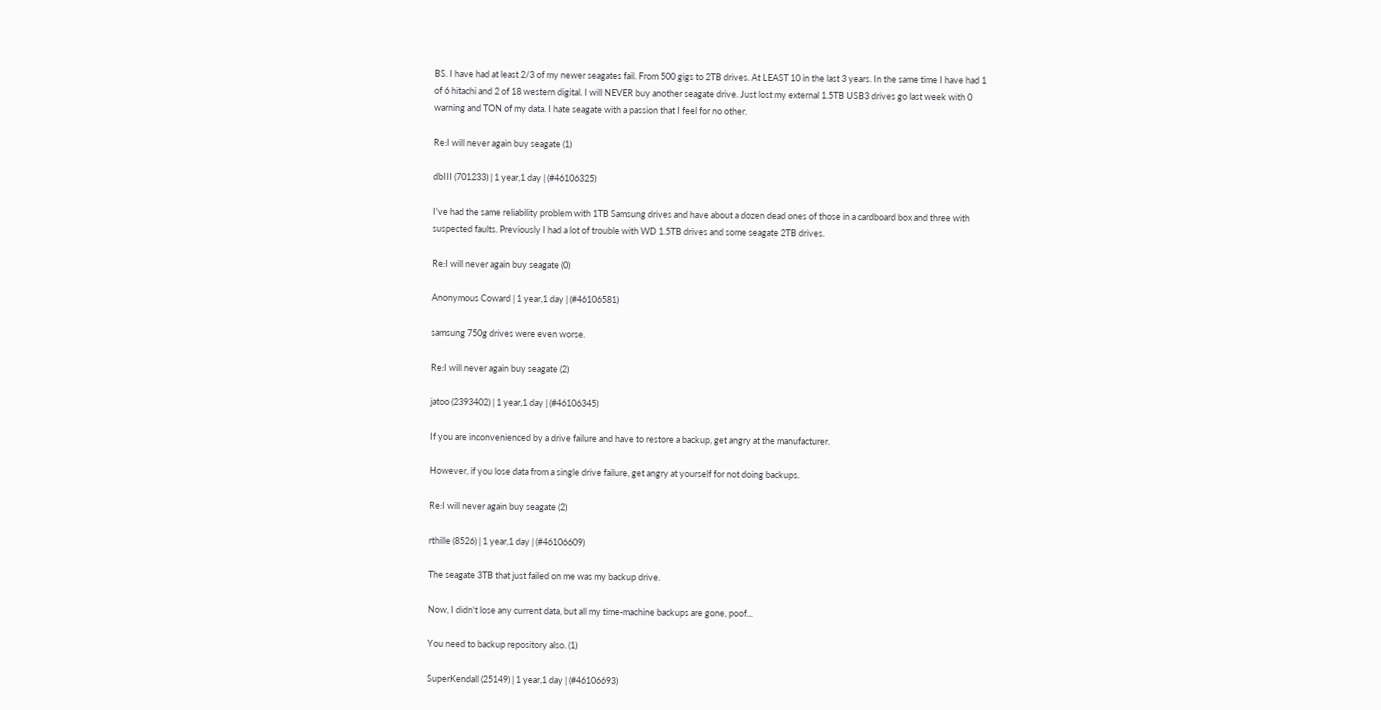BS. I have had at least 2/3 of my newer seagates fail. From 500 gigs to 2TB drives. At LEAST 10 in the last 3 years. In the same time I have had 1 of 6 hitachi and 2 of 18 western digital. I will NEVER buy another seagate drive. Just lost my external 1.5TB USB3 drives go last week with 0 warning and TON of my data. I hate seagate with a passion that I feel for no other.

Re:I will never again buy seagate (1)

dbIII (701233) | 1 year,1 day | (#46106325)

I've had the same reliability problem with 1TB Samsung drives and have about a dozen dead ones of those in a cardboard box and three with suspected faults. Previously I had a lot of trouble with WD 1.5TB drives and some seagate 2TB drives.

Re:I will never again buy seagate (0)

Anonymous Coward | 1 year,1 day | (#46106581)

samsung 750g drives were even worse.

Re:I will never again buy seagate (2)

jatoo (2393402) | 1 year,1 day | (#46106345)

If you are inconvenienced by a drive failure and have to restore a backup, get angry at the manufacturer.

However, if you lose data from a single drive failure, get angry at yourself for not doing backups.

Re:I will never again buy seagate (2)

rthille (8526) | 1 year,1 day | (#46106609)

The seagate 3TB that just failed on me was my backup drive.

Now, I didn't lose any current data, but all my time-machine backups are gone, poof...

You need to backup repository also. (1)

SuperKendall (25149) | 1 year,1 day | (#46106693)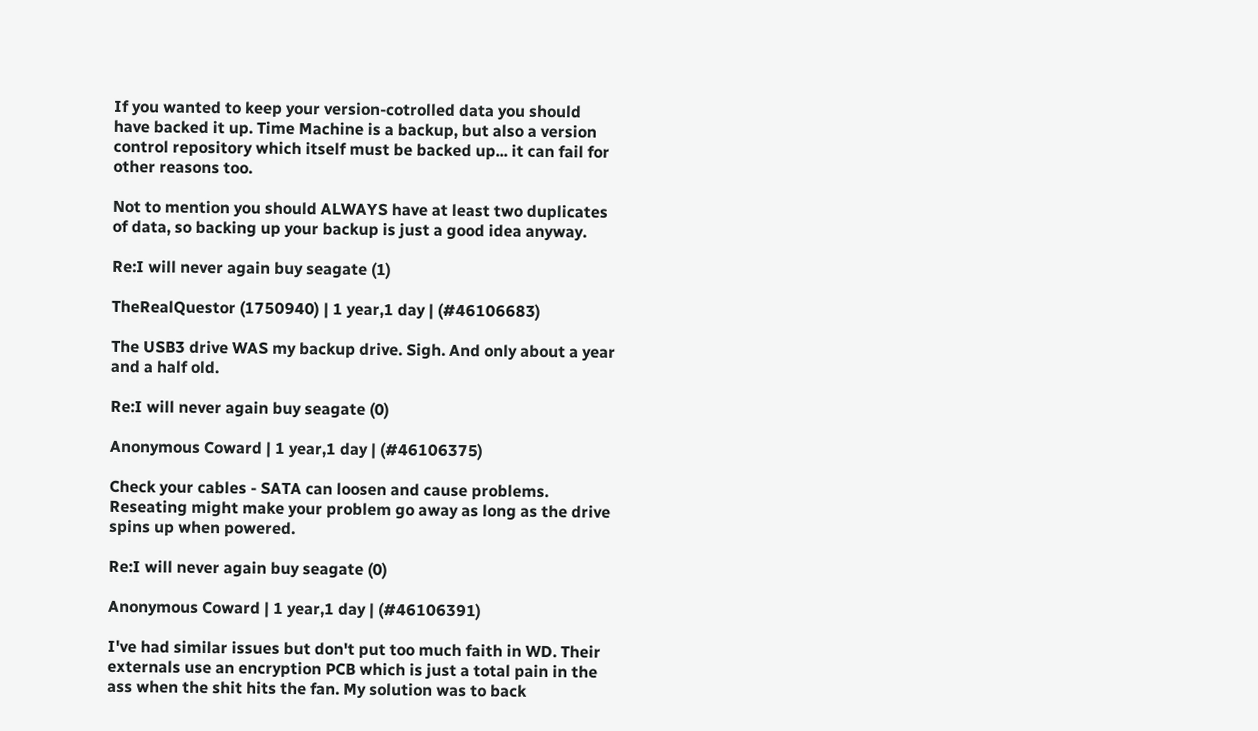If you wanted to keep your version-cotrolled data you should have backed it up. Time Machine is a backup, but also a version control repository which itself must be backed up... it can fail for other reasons too.

Not to mention you should ALWAYS have at least two duplicates of data, so backing up your backup is just a good idea anyway.

Re:I will never again buy seagate (1)

TheRealQuestor (1750940) | 1 year,1 day | (#46106683)

The USB3 drive WAS my backup drive. Sigh. And only about a year and a half old.

Re:I will never again buy seagate (0)

Anonymous Coward | 1 year,1 day | (#46106375)

Check your cables - SATA can loosen and cause problems.
Reseating might make your problem go away as long as the drive spins up when powered.

Re:I will never again buy seagate (0)

Anonymous Coward | 1 year,1 day | (#46106391)

I've had similar issues but don't put too much faith in WD. Their externals use an encryption PCB which is just a total pain in the ass when the shit hits the fan. My solution was to back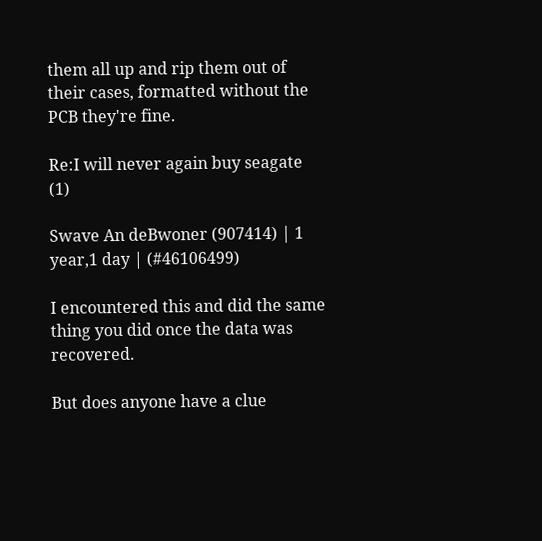them all up and rip them out of their cases, formatted without the PCB they're fine.

Re:I will never again buy seagate (1)

Swave An deBwoner (907414) | 1 year,1 day | (#46106499)

I encountered this and did the same thing you did once the data was recovered.

But does anyone have a clue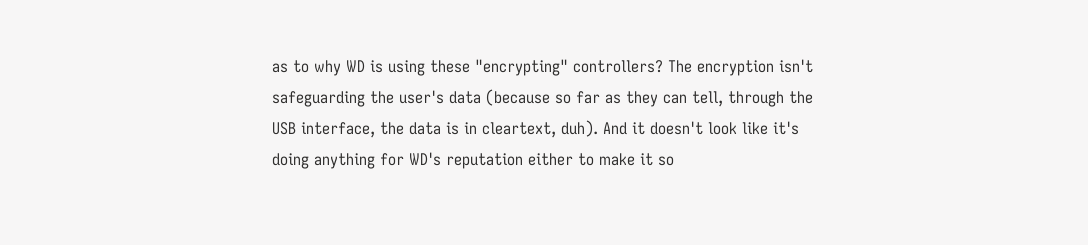as to why WD is using these "encrypting" controllers? The encryption isn't safeguarding the user's data (because so far as they can tell, through the USB interface, the data is in cleartext, duh). And it doesn't look like it's doing anything for WD's reputation either to make it so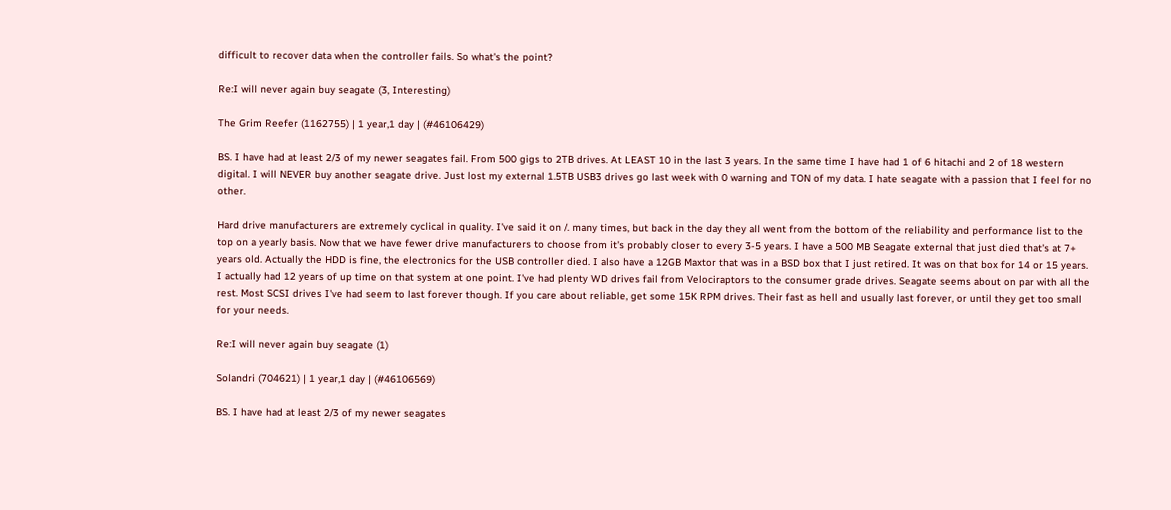difficult to recover data when the controller fails. So what's the point?

Re:I will never again buy seagate (3, Interesting)

The Grim Reefer (1162755) | 1 year,1 day | (#46106429)

BS. I have had at least 2/3 of my newer seagates fail. From 500 gigs to 2TB drives. At LEAST 10 in the last 3 years. In the same time I have had 1 of 6 hitachi and 2 of 18 western digital. I will NEVER buy another seagate drive. Just lost my external 1.5TB USB3 drives go last week with 0 warning and TON of my data. I hate seagate with a passion that I feel for no other.

Hard drive manufacturers are extremely cyclical in quality. I've said it on /. many times, but back in the day they all went from the bottom of the reliability and performance list to the top on a yearly basis. Now that we have fewer drive manufacturers to choose from it's probably closer to every 3-5 years. I have a 500 MB Seagate external that just died that's at 7+ years old. Actually the HDD is fine, the electronics for the USB controller died. I also have a 12GB Maxtor that was in a BSD box that I just retired. It was on that box for 14 or 15 years. I actually had 12 years of up time on that system at one point. I've had plenty WD drives fail from Velociraptors to the consumer grade drives. Seagate seems about on par with all the rest. Most SCSI drives I've had seem to last forever though. If you care about reliable, get some 15K RPM drives. Their fast as hell and usually last forever, or until they get too small for your needs.

Re:I will never again buy seagate (1)

Solandri (704621) | 1 year,1 day | (#46106569)

BS. I have had at least 2/3 of my newer seagates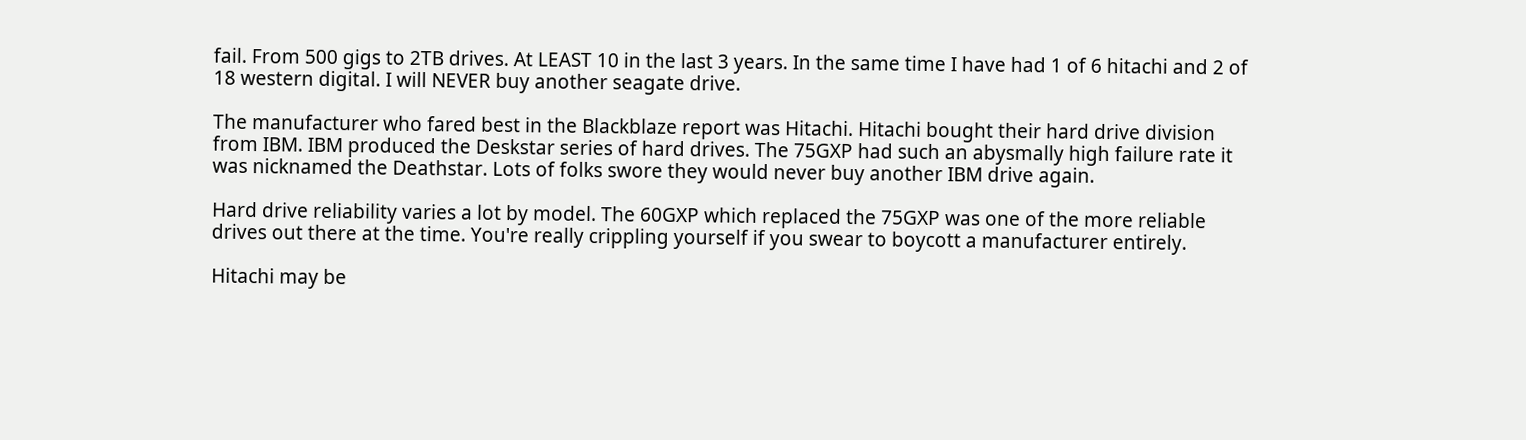fail. From 500 gigs to 2TB drives. At LEAST 10 in the last 3 years. In the same time I have had 1 of 6 hitachi and 2 of 18 western digital. I will NEVER buy another seagate drive.

The manufacturer who fared best in the Blackblaze report was Hitachi. Hitachi bought their hard drive division from IBM. IBM produced the Deskstar series of hard drives. The 75GXP had such an abysmally high failure rate it was nicknamed the Deathstar. Lots of folks swore they would never buy another IBM drive again.

Hard drive reliability varies a lot by model. The 60GXP which replaced the 75GXP was one of the more reliable drives out there at the time. You're really crippling yourself if you swear to boycott a manufacturer entirely.

Hitachi may be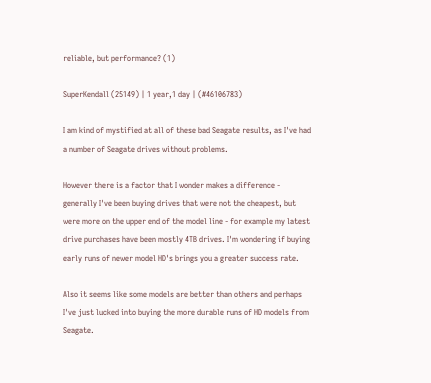reliable, but performance? (1)

SuperKendall (25149) | 1 year,1 day | (#46106783)

I am kind of mystified at all of these bad Seagate results, as I've had a number of Seagate drives without problems.

However there is a factor that I wonder makes a difference - generally I've been buying drives that were not the cheapest, but were more on the upper end of the model line - for example my latest drive purchases have been mostly 4TB drives. I'm wondering if buying early runs of newer model HD's brings you a greater success rate.

Also it seems like some models are better than others and perhaps I've just lucked into buying the more durable runs of HD models from Seagate.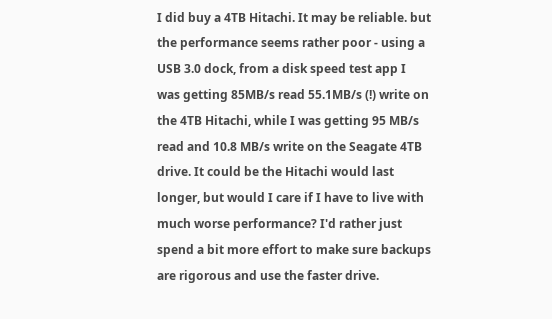I did buy a 4TB Hitachi. It may be reliable. but the performance seems rather poor - using a USB 3.0 dock, from a disk speed test app I was getting 85MB/s read 55.1MB/s (!) write on the 4TB Hitachi, while I was getting 95 MB/s read and 10.8 MB/s write on the Seagate 4TB drive. It could be the Hitachi would last longer, but would I care if I have to live with much worse performance? I'd rather just spend a bit more effort to make sure backups are rigorous and use the faster drive.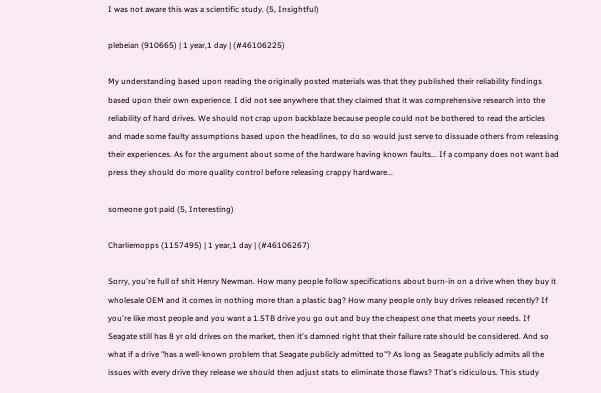I was not aware this was a scientific study. (5, Insightful)

plebeian (910665) | 1 year,1 day | (#46106225)

My understanding based upon reading the originally posted materials was that they published their reliability findings based upon their own experience. I did not see anywhere that they claimed that it was comprehensive research into the reliability of hard drives. We should not crap upon backblaze because people could not be bothered to read the articles and made some faulty assumptions based upon the headlines, to do so would just serve to dissuade others from releasing their experiences. As for the argument about some of the hardware having known faults... If a company does not want bad press they should do more quality control before releasing crappy hardware...

someone got paid (5, Interesting)

Charliemopps (1157495) | 1 year,1 day | (#46106267)

Sorry, you're full of shit Henry Newman. How many people follow specifications about burn-in on a drive when they buy it wholesale OEM and it comes in nothing more than a plastic bag? How many people only buy drives released recently? If you're like most people and you want a 1.5TB drive you go out and buy the cheapest one that meets your needs. If Seagate still has 8 yr old drives on the market, then it's damned right that their failure rate should be considered. And so what if a drive "has a well-known problem that Seagate publicly admitted to"? As long as Seagate publicly admits all the issues with every drive they release we should then adjust stats to eliminate those flaws? That's ridiculous. This study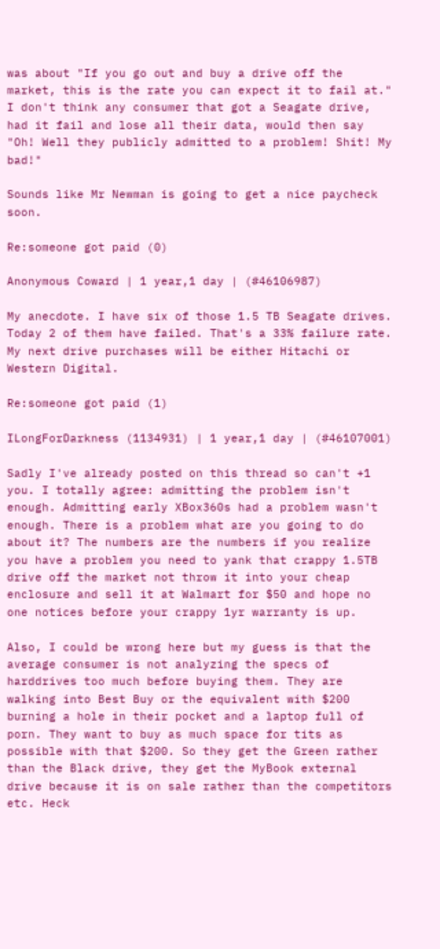was about "If you go out and buy a drive off the market, this is the rate you can expect it to fail at." I don't think any consumer that got a Seagate drive, had it fail and lose all their data, would then say "Oh! Well they publicly admitted to a problem! Shit! My bad!"

Sounds like Mr Newman is going to get a nice paycheck soon.

Re:someone got paid (0)

Anonymous Coward | 1 year,1 day | (#46106987)

My anecdote. I have six of those 1.5 TB Seagate drives. Today 2 of them have failed. That's a 33% failure rate. My next drive purchases will be either Hitachi or Western Digital.

Re:someone got paid (1)

ILongForDarkness (1134931) | 1 year,1 day | (#46107001)

Sadly I've already posted on this thread so can't +1 you. I totally agree: admitting the problem isn't enough. Admitting early XBox360s had a problem wasn't enough. There is a problem what are you going to do about it? The numbers are the numbers if you realize you have a problem you need to yank that crappy 1.5TB drive off the market not throw it into your cheap enclosure and sell it at Walmart for $50 and hope no one notices before your crappy 1yr warranty is up.

Also, I could be wrong here but my guess is that the average consumer is not analyzing the specs of harddrives too much before buying them. They are walking into Best Buy or the equivalent with $200 burning a hole in their pocket and a laptop full of porn. They want to buy as much space for tits as possible with that $200. So they get the Green rather than the Black drive, they get the MyBook external drive because it is on sale rather than the competitors etc. Heck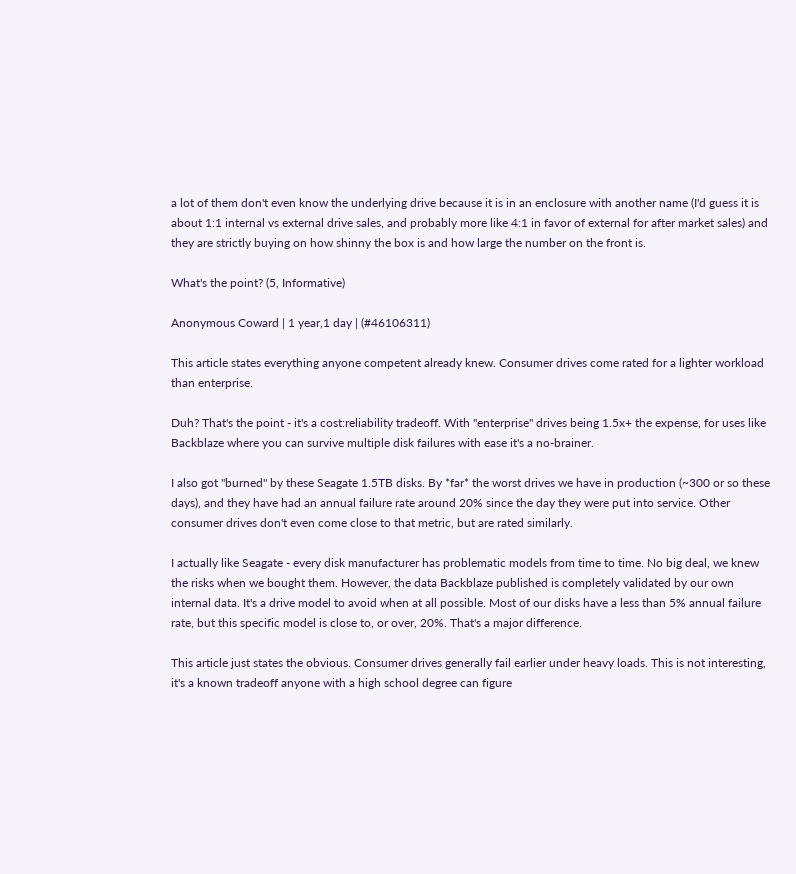a lot of them don't even know the underlying drive because it is in an enclosure with another name (I'd guess it is about 1:1 internal vs external drive sales, and probably more like 4:1 in favor of external for after market sales) and they are strictly buying on how shinny the box is and how large the number on the front is.

What's the point? (5, Informative)

Anonymous Coward | 1 year,1 day | (#46106311)

This article states everything anyone competent already knew. Consumer drives come rated for a lighter workload than enterprise.

Duh? That's the point - it's a cost:reliability tradeoff. With "enterprise" drives being 1.5x+ the expense, for uses like Backblaze where you can survive multiple disk failures with ease it's a no-brainer.

I also got "burned" by these Seagate 1.5TB disks. By *far* the worst drives we have in production (~300 or so these days), and they have had an annual failure rate around 20% since the day they were put into service. Other consumer drives don't even come close to that metric, but are rated similarly.

I actually like Seagate - every disk manufacturer has problematic models from time to time. No big deal, we knew the risks when we bought them. However, the data Backblaze published is completely validated by our own internal data. It's a drive model to avoid when at all possible. Most of our disks have a less than 5% annual failure rate, but this specific model is close to, or over, 20%. That's a major difference.

This article just states the obvious. Consumer drives generally fail earlier under heavy loads. This is not interesting, it's a known tradeoff anyone with a high school degree can figure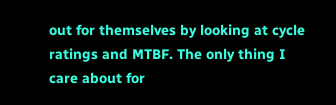out for themselves by looking at cycle ratings and MTBF. The only thing I care about for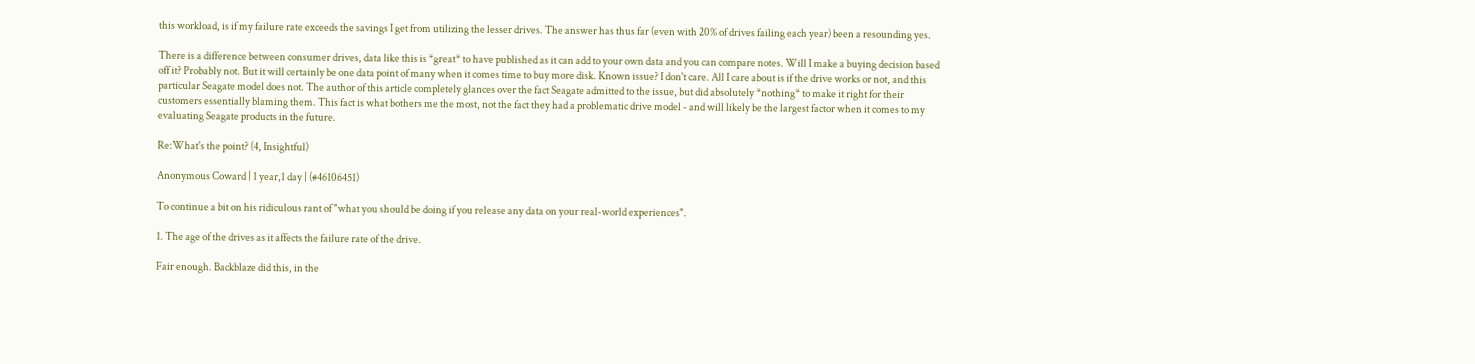this workload, is if my failure rate exceeds the savings I get from utilizing the lesser drives. The answer has thus far (even with 20% of drives failing each year) been a resounding yes.

There is a difference between consumer drives, data like this is *great* to have published as it can add to your own data and you can compare notes. Will I make a buying decision based off it? Probably not. But it will certainly be one data point of many when it comes time to buy more disk. Known issue? I don't care. All I care about is if the drive works or not, and this particular Seagate model does not. The author of this article completely glances over the fact Seagate admitted to the issue, but did absolutely *nothing* to make it right for their customers essentially blaming them. This fact is what bothers me the most, not the fact they had a problematic drive model - and will likely be the largest factor when it comes to my evaluating Seagate products in the future.

Re:What's the point? (4, Insightful)

Anonymous Coward | 1 year,1 day | (#46106451)

To continue a bit on his ridiculous rant of "what you should be doing if you release any data on your real-world experiences".

1. The age of the drives as it affects the failure rate of the drive.

Fair enough. Backblaze did this, in the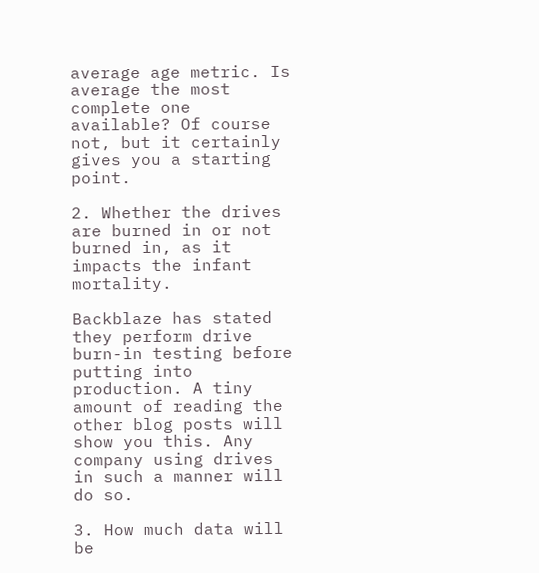average age metric. Is average the most complete one available? Of course not, but it certainly gives you a starting point.

2. Whether the drives are burned in or not burned in, as it impacts the infant mortality.

Backblaze has stated they perform drive burn-in testing before putting into production. A tiny amount of reading the other blog posts will show you this. Any company using drives in such a manner will do so.

3. How much data will be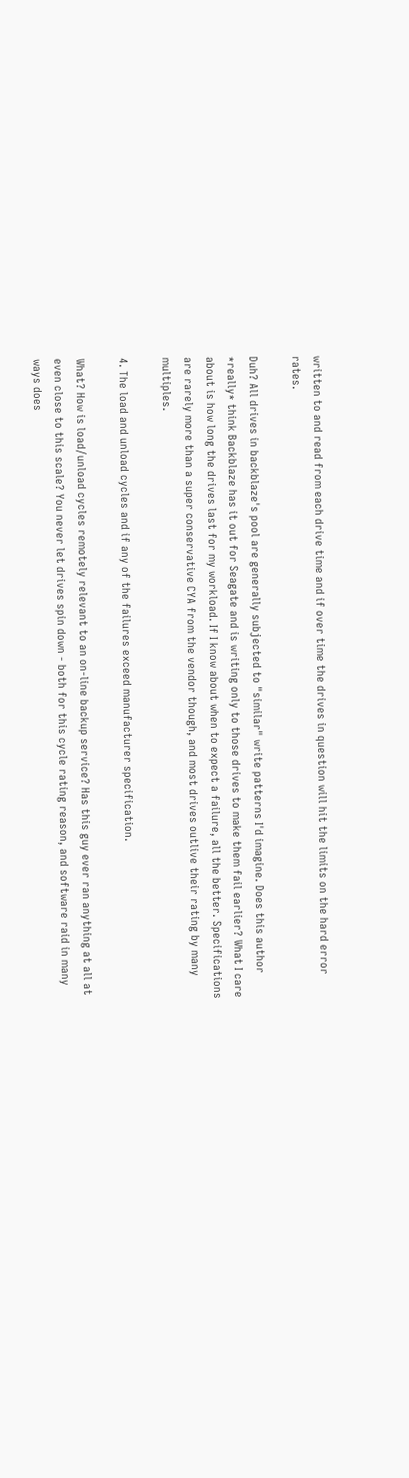written to and read from each drive time and if over time the drives in question will hit the limits on the hard error rates.

Duh? All drives in backblaze's pool are generally subjected to "similar" write patterns I'd imagine. Does this author *really* think Backblaze has it out for Seagate and is writing only to those drives to make them fail earlier? What I care about is how long the drives last for my workload. If I know about when to expect a failure, all the better. Specifications are rarely more than a super conservative CYA from the vendor though, and most drives outlive their rating by many multiples.

4. The load and unload cycles and if any of the failures exceed manufacturer specification.

What? How is load/unload cycles remotely relevant to an on-line backup service? Has this guy ever ran anything at all at even close to this scale? You never let drives spin down - both for this cycle rating reason, and software raid in many ways does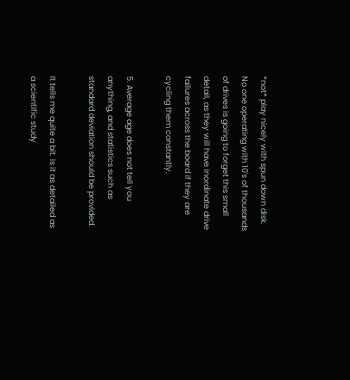*not* play nicely with spun down disk. No one operating with 10's of thousands of drives is going to forget this small detail, as they will have inordinate drive failures across the board if they are cycling them constantly.

5. Average age does not tell you anything, and statistics such as standard deviation should be provided.

It tells me quite a bit. Is it as detailed as a scientific study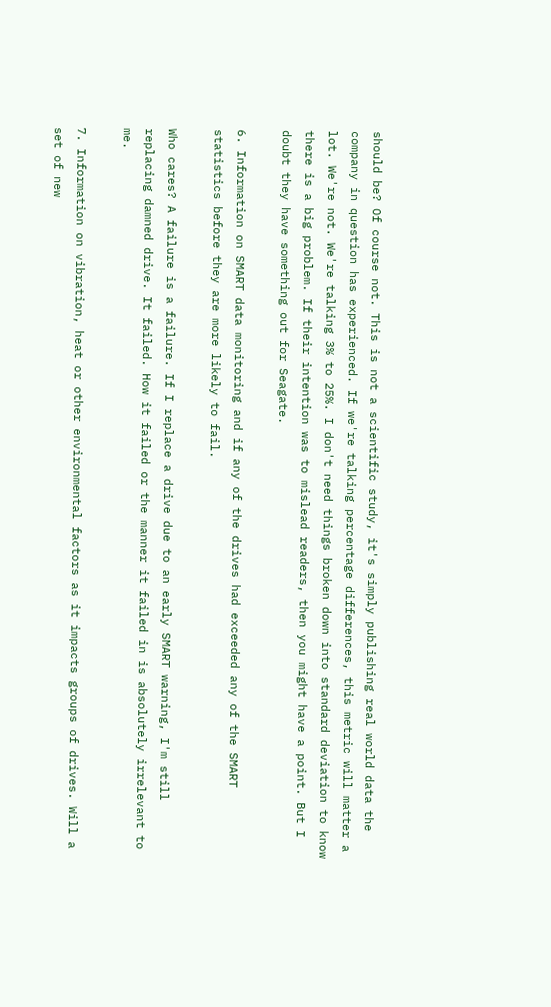should be? Of course not. This is not a scientific study, it's simply publishing real world data the company in question has experienced. If we're talking percentage differences, this metric will matter a lot. We're not. We're talking 3% to 25%. I don't need things broken down into standard deviation to know there is a big problem. If their intention was to mislead readers, then you might have a point. But I doubt they have something out for Seagate.

6. Information on SMART data monitoring and if any of the drives had exceeded any of the SMART statistics before they are more likely to fail.

Who cares? A failure is a failure. If I replace a drive due to an early SMART warning, I'm still replacing damned drive. It failed. How it failed or the manner it failed in is absolutely irrelevant to me.

7. Information on vibration, heat or other environmental factors as it impacts groups of drives. Will a set of new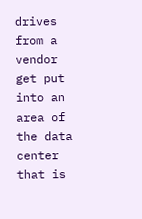drives from a vendor get put into an area of the data center that is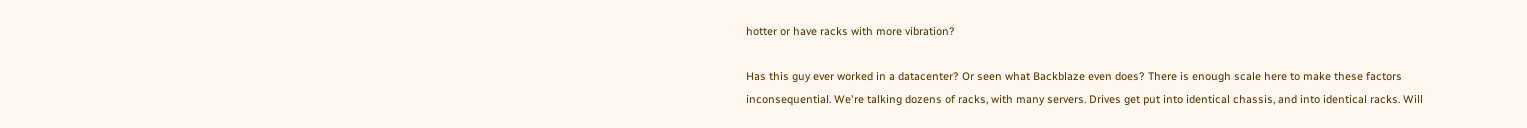hotter or have racks with more vibration?

Has this guy ever worked in a datacenter? Or seen what Backblaze even does? There is enough scale here to make these factors inconsequential. We're talking dozens of racks, with many servers. Drives get put into identical chassis, and into identical racks. Will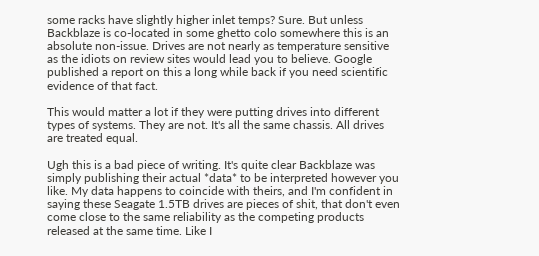some racks have slightly higher inlet temps? Sure. But unless Backblaze is co-located in some ghetto colo somewhere this is an absolute non-issue. Drives are not nearly as temperature sensitive as the idiots on review sites would lead you to believe. Google published a report on this a long while back if you need scientific evidence of that fact.

This would matter a lot if they were putting drives into different types of systems. They are not. It's all the same chassis. All drives are treated equal.

Ugh this is a bad piece of writing. It's quite clear Backblaze was simply publishing their actual *data* to be interpreted however you like. My data happens to coincide with theirs, and I'm confident in saying these Seagate 1.5TB drives are pieces of shit, that don't even come close to the same reliability as the competing products released at the same time. Like I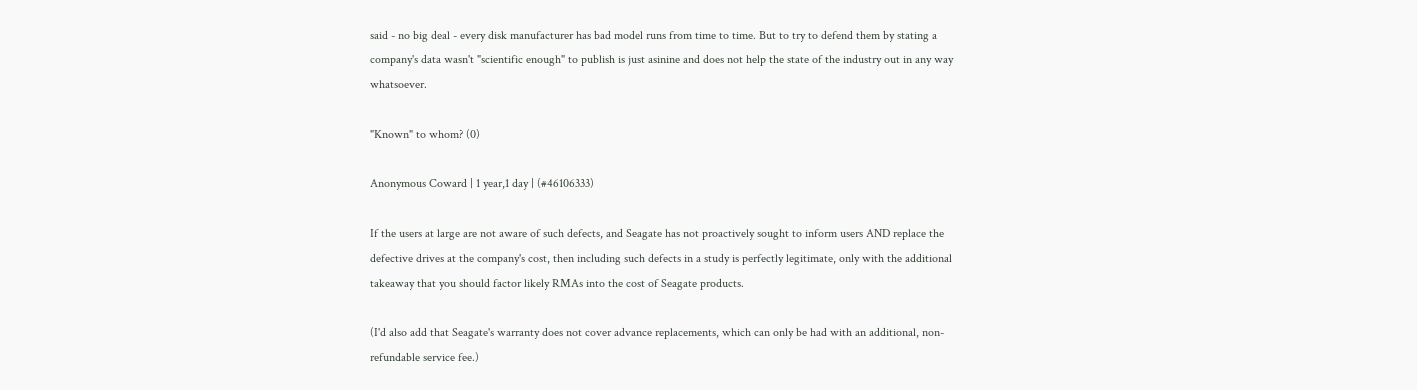said - no big deal - every disk manufacturer has bad model runs from time to time. But to try to defend them by stating a company's data wasn't "scientific enough" to publish is just asinine and does not help the state of the industry out in any way whatsoever.

"Known" to whom? (0)

Anonymous Coward | 1 year,1 day | (#46106333)

If the users at large are not aware of such defects, and Seagate has not proactively sought to inform users AND replace the defective drives at the company's cost, then including such defects in a study is perfectly legitimate, only with the additional takeaway that you should factor likely RMAs into the cost of Seagate products.

(I'd also add that Seagate's warranty does not cover advance replacements, which can only be had with an additional, non-refundable service fee.)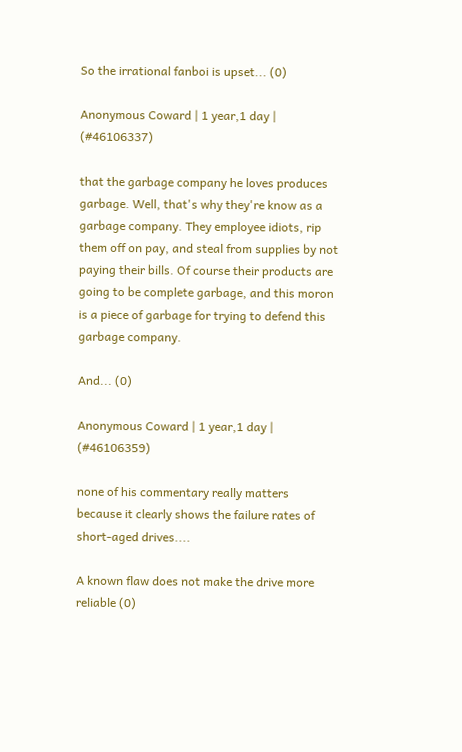So the irrational fanboi is upset... (0)

Anonymous Coward | 1 year,1 day | (#46106337)

that the garbage company he loves produces garbage. Well, that's why they're know as a garbage company. They employee idiots, rip them off on pay, and steal from supplies by not paying their bills. Of course their products are going to be complete garbage, and this moron is a piece of garbage for trying to defend this garbage company.

And... (0)

Anonymous Coward | 1 year,1 day | (#46106359)

none of his commentary really matters because it clearly shows the failure rates of short-aged drives....

A known flaw does not make the drive more reliable (0)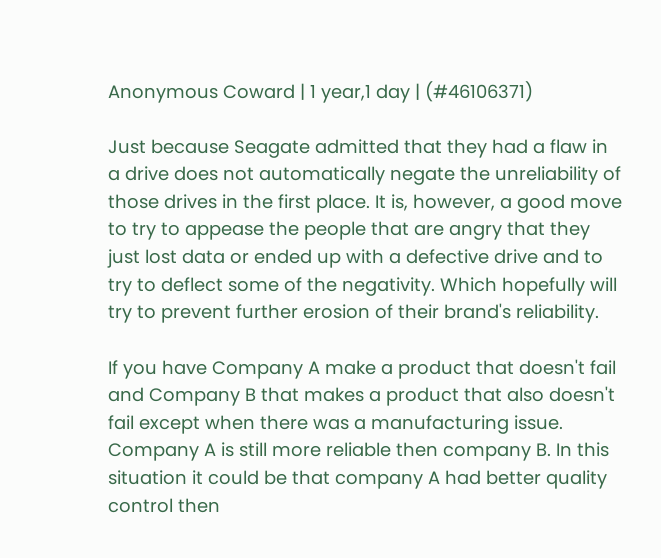Anonymous Coward | 1 year,1 day | (#46106371)

Just because Seagate admitted that they had a flaw in a drive does not automatically negate the unreliability of those drives in the first place. It is, however, a good move to try to appease the people that are angry that they just lost data or ended up with a defective drive and to try to deflect some of the negativity. Which hopefully will try to prevent further erosion of their brand's reliability.

If you have Company A make a product that doesn't fail and Company B that makes a product that also doesn't fail except when there was a manufacturing issue. Company A is still more reliable then company B. In this situation it could be that company A had better quality control then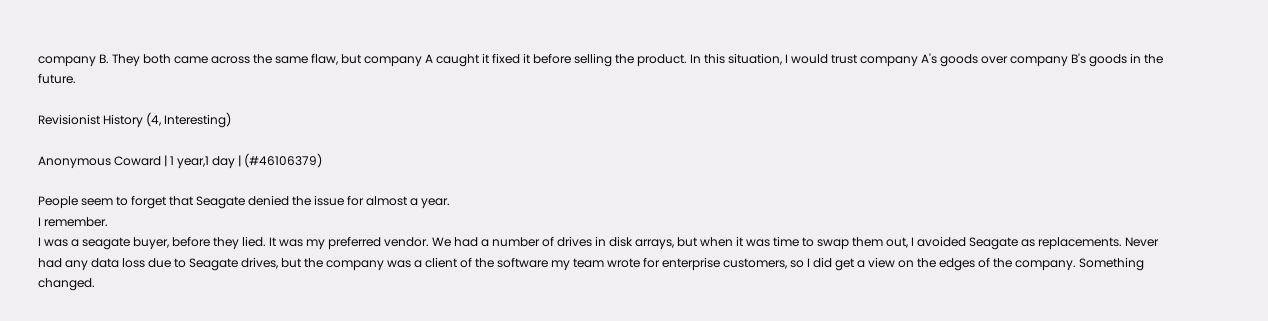company B. They both came across the same flaw, but company A caught it fixed it before selling the product. In this situation, I would trust company A's goods over company B's goods in the future.

Revisionist History (4, Interesting)

Anonymous Coward | 1 year,1 day | (#46106379)

People seem to forget that Seagate denied the issue for almost a year.
I remember.
I was a seagate buyer, before they lied. It was my preferred vendor. We had a number of drives in disk arrays, but when it was time to swap them out, I avoided Seagate as replacements. Never had any data loss due to Seagate drives, but the company was a client of the software my team wrote for enterprise customers, so I did get a view on the edges of the company. Something changed.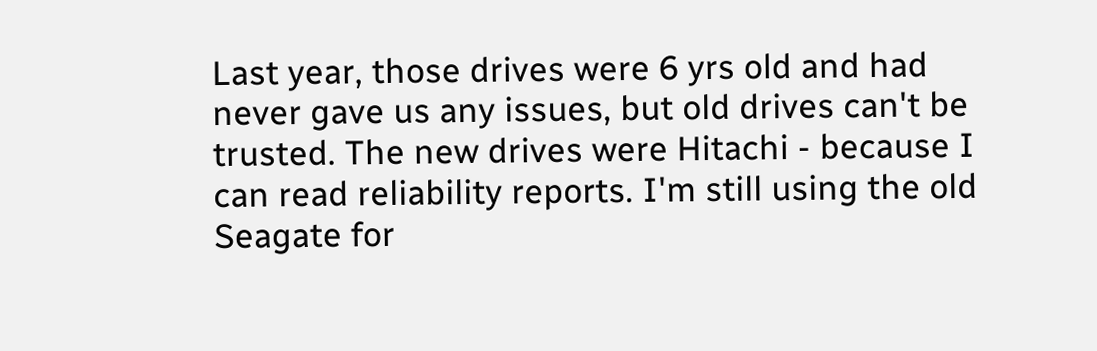Last year, those drives were 6 yrs old and had never gave us any issues, but old drives can't be trusted. The new drives were Hitachi - because I can read reliability reports. I'm still using the old Seagate for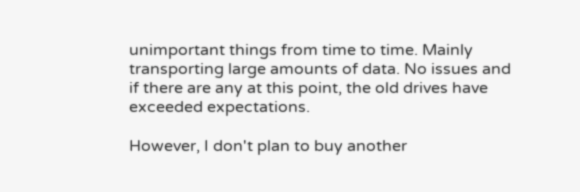unimportant things from time to time. Mainly transporting large amounts of data. No issues and if there are any at this point, the old drives have exceeded expectations.

However, I don't plan to buy another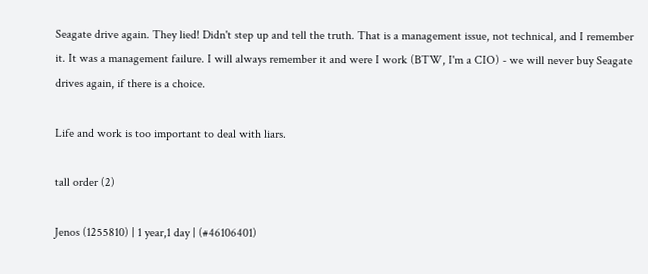Seagate drive again. They lied! Didn't step up and tell the truth. That is a management issue, not technical, and I remember it. It was a management failure. I will always remember it and were I work (BTW, I'm a CIO) - we will never buy Seagate drives again, if there is a choice.

Life and work is too important to deal with liars.

tall order (2)

Jenos (1255810) | 1 year,1 day | (#46106401)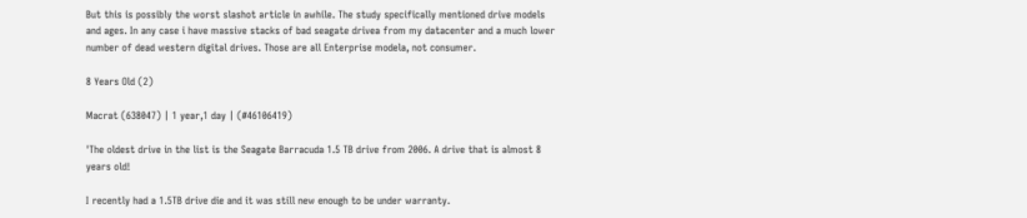But this is possibly the worst slashot article in awhile. The study specifically mentioned drive models and ages. In any case i have massive stacks of bad seagate drivea from my datacenter and a much lower number of dead western digital drives. Those are all Enterprise modela, not consumer.

8 Years Old (2)

Macrat (638047) | 1 year,1 day | (#46106419)

'The oldest drive in the list is the Seagate Barracuda 1.5 TB drive from 2006. A drive that is almost 8 years old!

I recently had a 1.5TB drive die and it was still new enough to be under warranty.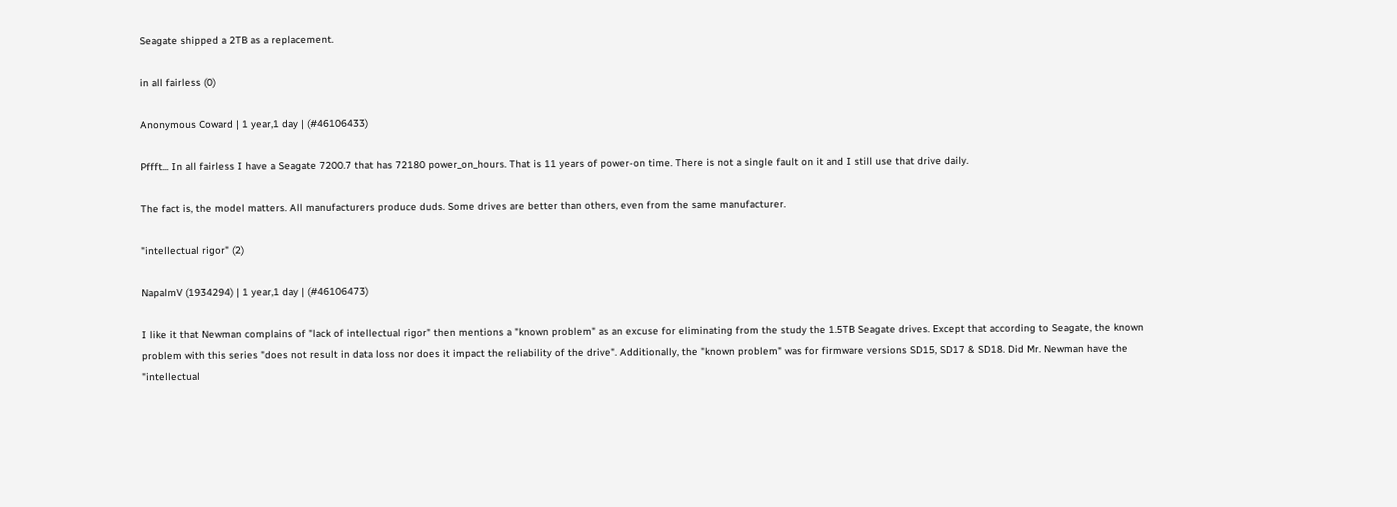Seagate shipped a 2TB as a replacement.

in all fairless (0)

Anonymous Coward | 1 year,1 day | (#46106433)

Pffft... In all fairless I have a Seagate 7200.7 that has 72180 power_on_hours. That is 11 years of power-on time. There is not a single fault on it and I still use that drive daily.

The fact is, the model matters. All manufacturers produce duds. Some drives are better than others, even from the same manufacturer.

"intellectual rigor" (2)

NapalmV (1934294) | 1 year,1 day | (#46106473)

I like it that Newman complains of "lack of intellectual rigor" then mentions a "known problem" as an excuse for eliminating from the study the 1.5TB Seagate drives. Except that according to Seagate, the known problem with this series "does not result in data loss nor does it impact the reliability of the drive". Additionally, the "known problem" was for firmware versions SD15, SD17 & SD18. Did Mr. Newman have the "intellectual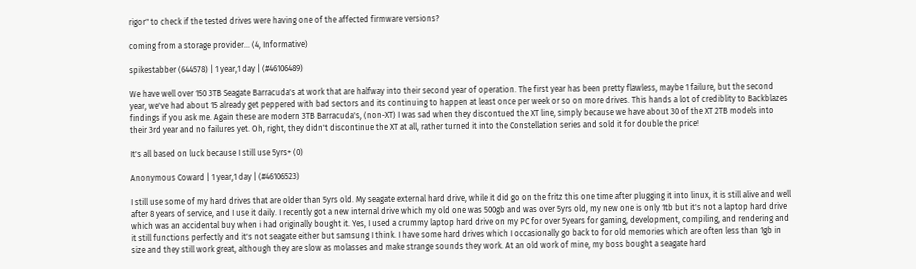rigor" to check if the tested drives were having one of the affected firmware versions?

coming from a storage provider... (4, Informative)

spikestabber (644578) | 1 year,1 day | (#46106489)

We have well over 150 3TB Seagate Barracuda's at work that are halfway into their second year of operation. The first year has been pretty flawless, maybe 1 failure, but the second year, we've had about 15 already get peppered with bad sectors and its continuing to happen at least once per week or so on more drives. This hands a lot of crediblity to Backblazes findings if you ask me. Again these are modern 3TB Barracuda's, (non-XT) I was sad when they discontued the XT line, simply because we have about 30 of the XT 2TB models into their 3rd year and no failures yet. Oh, right, they didn't discontinue the XT at all, rather turned it into the Constellation series and sold it for double the price!

It's all based on luck because I still use 5yrs+ (0)

Anonymous Coward | 1 year,1 day | (#46106523)

I still use some of my hard drives that are older than 5yrs old. My seagate external hard drive, while it did go on the fritz this one time after plugging it into linux, it is still alive and well after 8 years of service, and I use it daily. I recently got a new internal drive which my old one was 500gb and was over 5yrs old, my new one is only 1tb but it's not a laptop hard drive which was an accidental buy when i had originally bought it. Yes, I used a crummy laptop hard drive on my PC for over 5years for gaming, development, compiling, and rendering and it still functions perfectly and it's not seagate either but samsung I think. I have some hard drives which I occasionally go back to for old memories which are often less than 1gb in size and they still work great, although they are slow as molasses and make strange sounds they work. At an old work of mine, my boss bought a seagate hard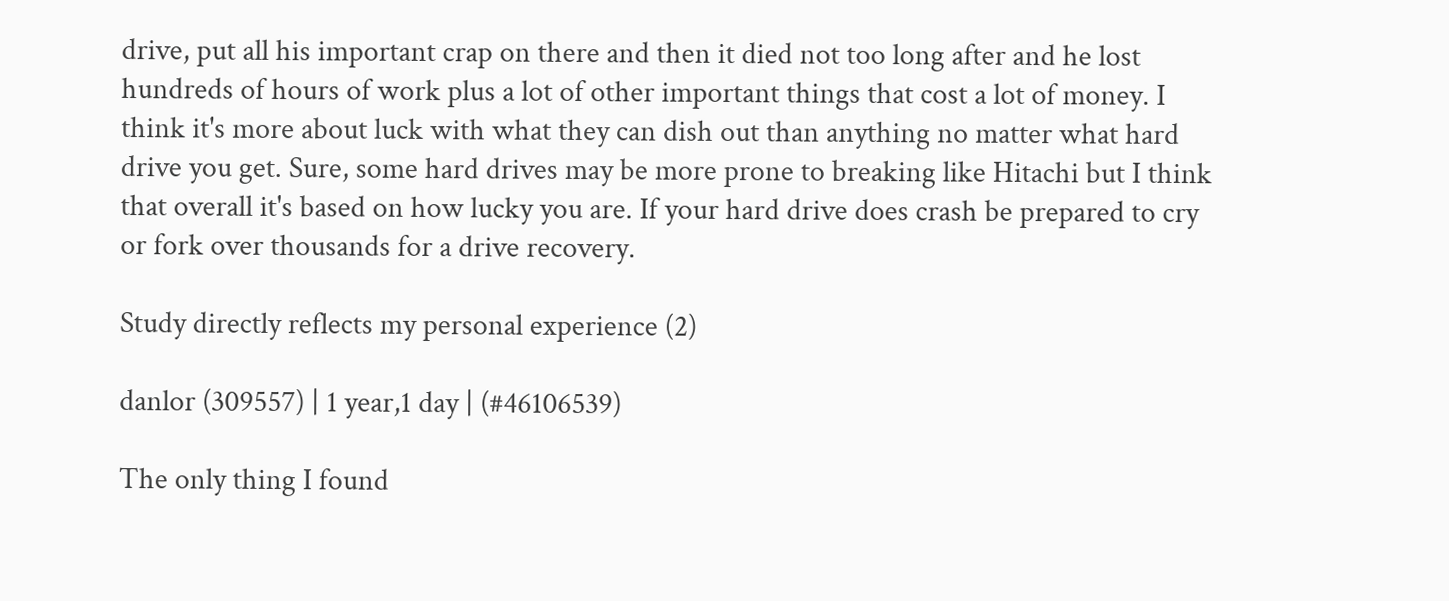drive, put all his important crap on there and then it died not too long after and he lost hundreds of hours of work plus a lot of other important things that cost a lot of money. I think it's more about luck with what they can dish out than anything no matter what hard drive you get. Sure, some hard drives may be more prone to breaking like Hitachi but I think that overall it's based on how lucky you are. If your hard drive does crash be prepared to cry or fork over thousands for a drive recovery.

Study directly reflects my personal experience (2)

danlor (309557) | 1 year,1 day | (#46106539)

The only thing I found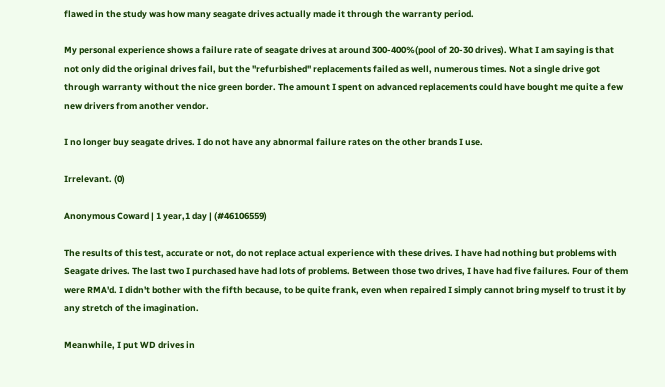flawed in the study was how many seagate drives actually made it through the warranty period.

My personal experience shows a failure rate of seagate drives at around 300-400%(pool of 20-30 drives). What I am saying is that not only did the original drives fail, but the "refurbished" replacements failed as well, numerous times. Not a single drive got through warranty without the nice green border. The amount I spent on advanced replacements could have bought me quite a few new drivers from another vendor.

I no longer buy seagate drives. I do not have any abnormal failure rates on the other brands I use.

Irrelevant. (0)

Anonymous Coward | 1 year,1 day | (#46106559)

The results of this test, accurate or not, do not replace actual experience with these drives. I have had nothing but problems with Seagate drives. The last two I purchased have had lots of problems. Between those two drives, I have had five failures. Four of them were RMA'd. I didn't bother with the fifth because, to be quite frank, even when repaired I simply cannot bring myself to trust it by any stretch of the imagination.

Meanwhile, I put WD drives in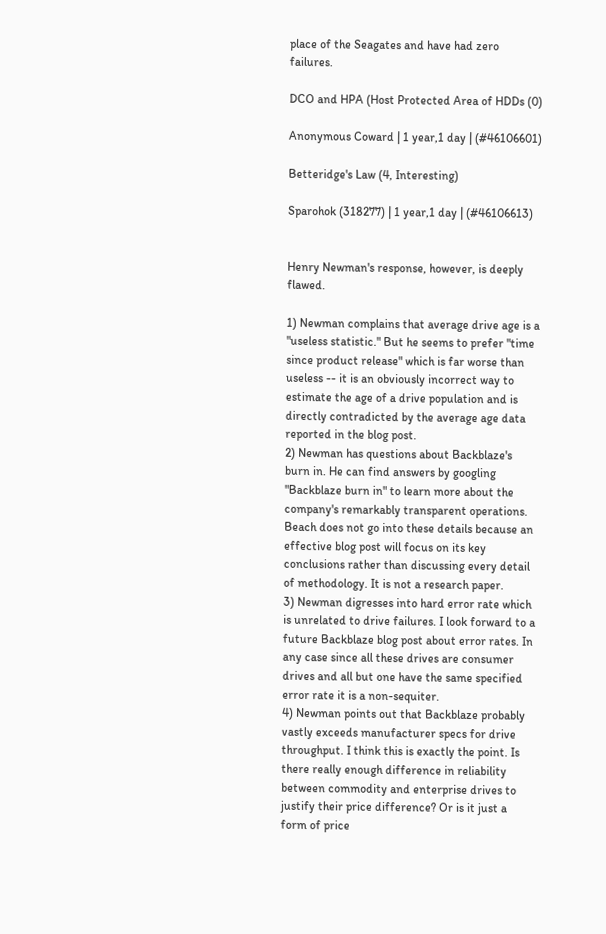place of the Seagates and have had zero failures.

DCO and HPA (Host Protected Area of HDDs (0)

Anonymous Coward | 1 year,1 day | (#46106601)

Betteridge's Law (4, Interesting)

Sparohok (318277) | 1 year,1 day | (#46106613)


Henry Newman's response, however, is deeply flawed.

1) Newman complains that average drive age is a "useless statistic." But he seems to prefer "time since product release" which is far worse than useless -- it is an obviously incorrect way to estimate the age of a drive population and is directly contradicted by the average age data reported in the blog post.
2) Newman has questions about Backblaze's burn in. He can find answers by googling "Backblaze burn in" to learn more about the company's remarkably transparent operations. Beach does not go into these details because an effective blog post will focus on its key conclusions rather than discussing every detail of methodology. It is not a research paper.
3) Newman digresses into hard error rate which is unrelated to drive failures. I look forward to a future Backblaze blog post about error rates. In any case since all these drives are consumer drives and all but one have the same specified error rate it is a non-sequiter.
4) Newman points out that Backblaze probably vastly exceeds manufacturer specs for drive throughput. I think this is exactly the point. Is there really enough difference in reliability between commodity and enterprise drives to justify their price difference? Or is it just a form of price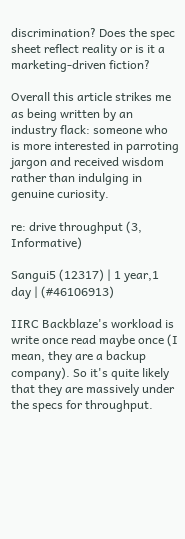discrimination? Does the spec sheet reflect reality or is it a marketing-driven fiction?

Overall this article strikes me as being written by an industry flack: someone who is more interested in parroting jargon and received wisdom rather than indulging in genuine curiosity.

re: drive throughput (3, Informative)

Sangui5 (12317) | 1 year,1 day | (#46106913)

IIRC Backblaze's workload is write once read maybe once (I mean, they are a backup company). So it's quite likely that they are massively under the specs for throughput.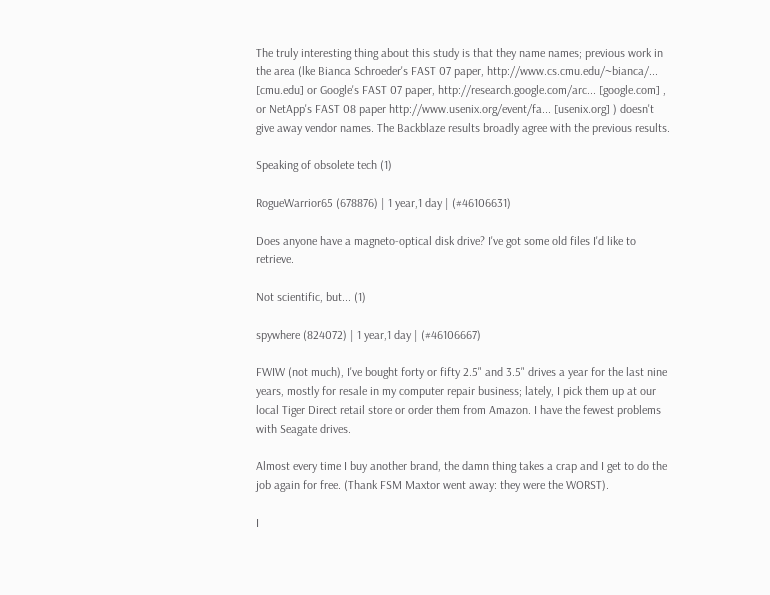The truly interesting thing about this study is that they name names; previous work in the area (lke Bianca Schroeder's FAST 07 paper, http://www.cs.cmu.edu/~bianca/... [cmu.edu] or Google's FAST 07 paper, http://research.google.com/arc... [google.com] , or NetApp's FAST 08 paper http://www.usenix.org/event/fa... [usenix.org] ) doesn't give away vendor names. The Backblaze results broadly agree with the previous results.

Speaking of obsolete tech (1)

RogueWarrior65 (678876) | 1 year,1 day | (#46106631)

Does anyone have a magneto-optical disk drive? I've got some old files I'd like to retrieve.

Not scientific, but... (1)

spywhere (824072) | 1 year,1 day | (#46106667)

FWIW (not much), I've bought forty or fifty 2.5" and 3.5" drives a year for the last nine years, mostly for resale in my computer repair business; lately, I pick them up at our local Tiger Direct retail store or order them from Amazon. I have the fewest problems with Seagate drives.

Almost every time I buy another brand, the damn thing takes a crap and I get to do the job again for free. (Thank FSM Maxtor went away: they were the WORST).

I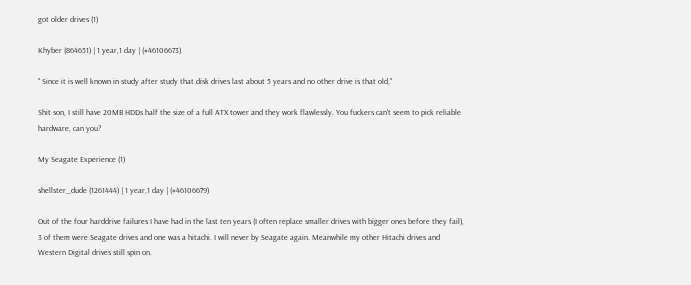got older drives (1)

Khyber (864651) | 1 year,1 day | (#46106673)

" Since it is well known in study after study that disk drives last about 5 years and no other drive is that old,"

Shit son, I still have 20MB HDDs half the size of a full ATX tower and they work flawlessly. You fuckers can't seem to pick reliable hardware, can you?

My Seagate Experience (1)

shellster_dude (1261444) | 1 year,1 day | (#46106679)

Out of the four harddrive failures I have had in the last ten years (I often replace smaller drives with bigger ones before they fail), 3 of them were Seagate drives and one was a hitachi. I will never by Seagate again. Meanwhile my other Hitachi drives and Western Digital drives still spin on.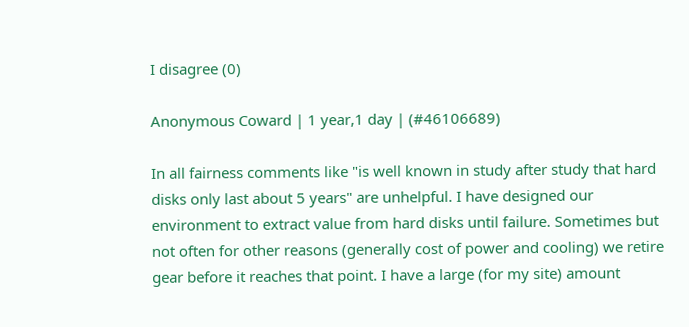I disagree (0)

Anonymous Coward | 1 year,1 day | (#46106689)

In all fairness comments like "is well known in study after study that hard disks only last about 5 years" are unhelpful. I have designed our environment to extract value from hard disks until failure. Sometimes but not often for other reasons (generally cost of power and cooling) we retire gear before it reaches that point. I have a large (for my site) amount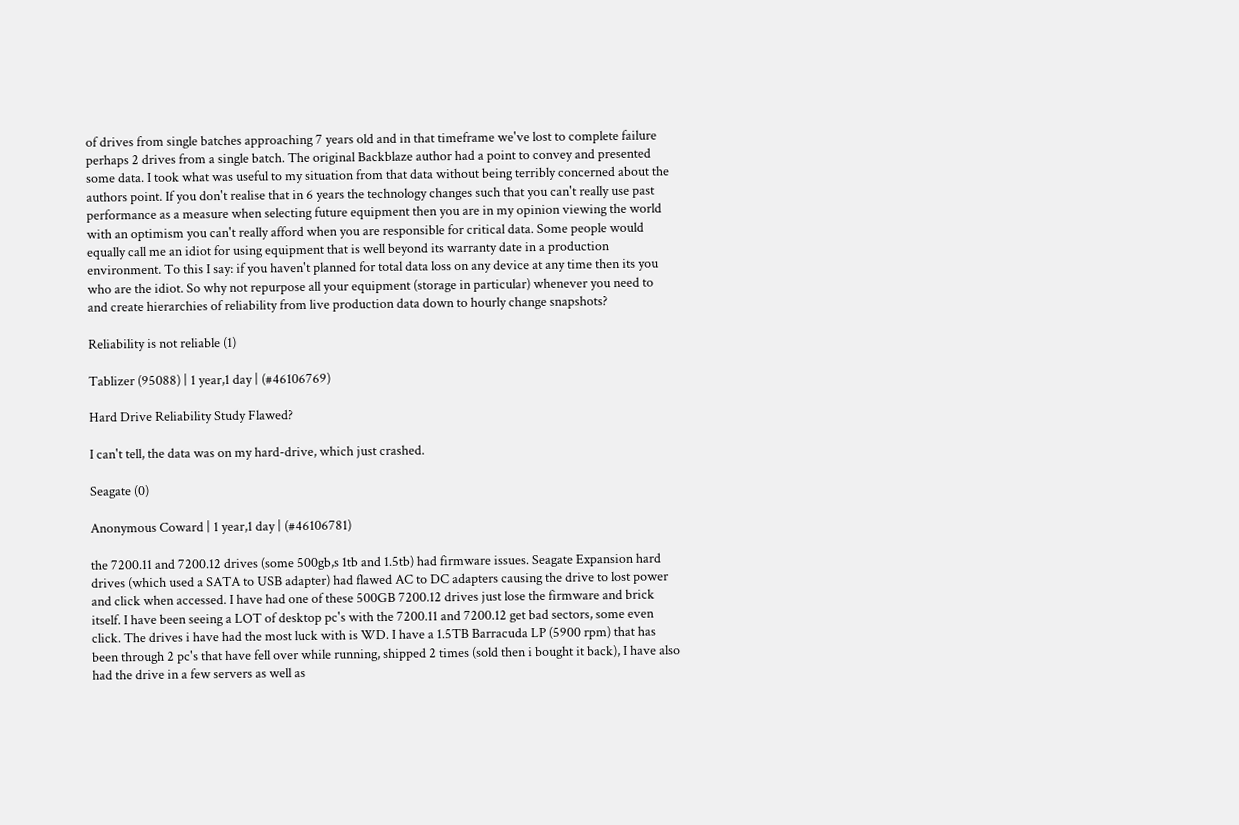of drives from single batches approaching 7 years old and in that timeframe we've lost to complete failure perhaps 2 drives from a single batch. The original Backblaze author had a point to convey and presented some data. I took what was useful to my situation from that data without being terribly concerned about the authors point. If you don't realise that in 6 years the technology changes such that you can't really use past performance as a measure when selecting future equipment then you are in my opinion viewing the world with an optimism you can't really afford when you are responsible for critical data. Some people would equally call me an idiot for using equipment that is well beyond its warranty date in a production environment. To this I say: if you haven't planned for total data loss on any device at any time then its you who are the idiot. So why not repurpose all your equipment (storage in particular) whenever you need to and create hierarchies of reliability from live production data down to hourly change snapshots?

Reliability is not reliable (1)

Tablizer (95088) | 1 year,1 day | (#46106769)

Hard Drive Reliability Study Flawed?

I can't tell, the data was on my hard-drive, which just crashed.

Seagate (0)

Anonymous Coward | 1 year,1 day | (#46106781)

the 7200.11 and 7200.12 drives (some 500gb,s 1tb and 1.5tb) had firmware issues. Seagate Expansion hard drives (which used a SATA to USB adapter) had flawed AC to DC adapters causing the drive to lost power and click when accessed. I have had one of these 500GB 7200.12 drives just lose the firmware and brick itself. I have been seeing a LOT of desktop pc's with the 7200.11 and 7200.12 get bad sectors, some even click. The drives i have had the most luck with is WD. I have a 1.5TB Barracuda LP (5900 rpm) that has been through 2 pc's that have fell over while running, shipped 2 times (sold then i bought it back), I have also had the drive in a few servers as well as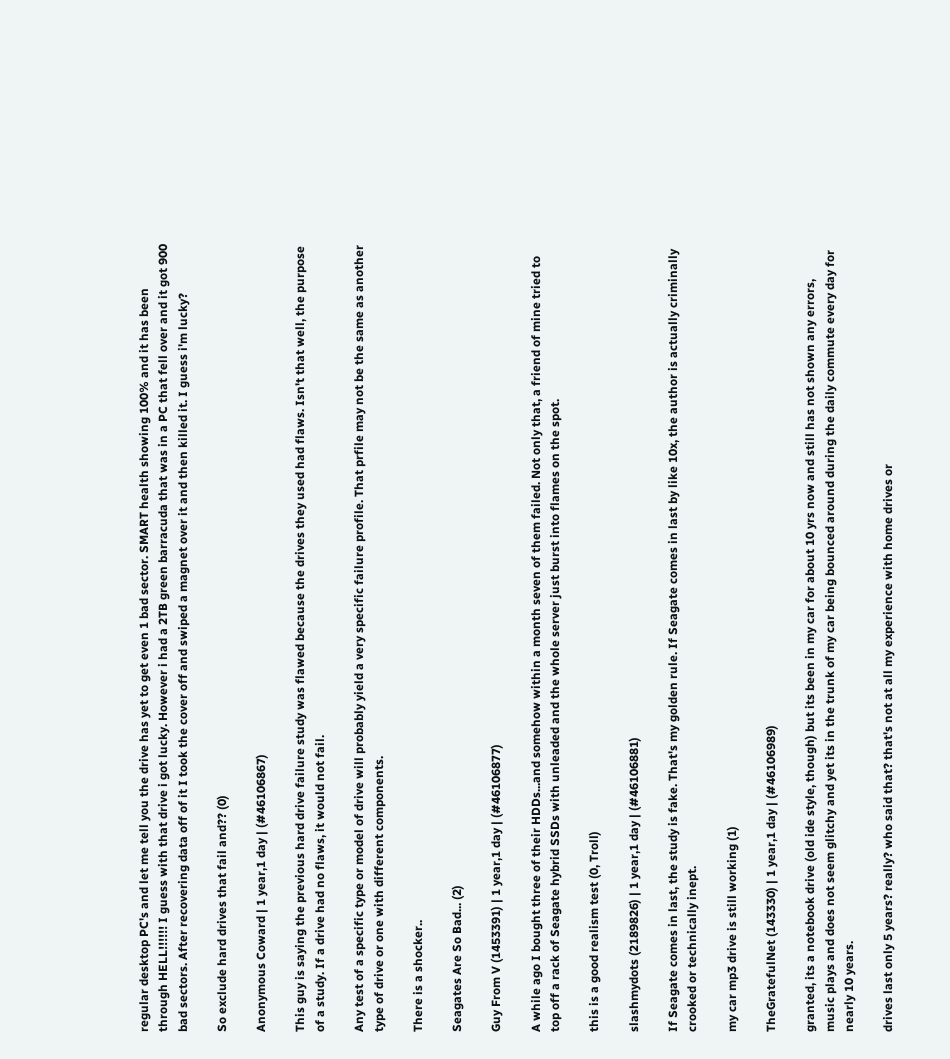regular desktop PC's and let me tell you the drive has yet to get even 1 bad sector. SMART health showing 100% and it has been through HELL!!!!!! I guess with that drive i got lucky. However i had a 2TB green barracuda that was in a PC that fell over and it got 900 bad sectors. After recovering data off of it I took the cover off and swiped a magnet over it and then killed it. I guess i'm lucky?

So exclude hard drives that fail and?? (0)

Anonymous Coward | 1 year,1 day | (#46106867)

This guy is saying the previous hard drive failure study was flawed because the drives they used had flaws. Isn't that well, the purpose of a study. If a drive had no flaws, it would not fail.

Any test of a specific type or model of drive will probably yield a very specific failure profile. That prfile may not be the same as another type of drive or one with different components.

There is a shocker..

Seagates Are So Bad... (2)

Guy From V (1453391) | 1 year,1 day | (#46106877)

A while ago I bought three of their HDDs...and somehow within a month seven of them failed. Not only that, a friend of mine tried to top off a rack of Seagate hybrid SSDs with unleaded and the whole server just burst into flames on the spot.

this is a good realism test (0, Troll)

slashmydots (2189826) | 1 year,1 day | (#46106881)

If Seagate comes in last, the study is fake. That's my golden rule. If Seagate comes in last by like 10x, the author is actually criminally crooked or technically inept.

my car mp3 drive is still working (1)

TheGratefulNet (143330) | 1 year,1 day | (#46106989)

granted, its a notebook drive (old ide style, though) but its been in my car for about 10 yrs now and still has not shown any errors, music plays and does not seem glitchy and yet its in the trunk of my car being bounced around during the daily commute every day for nearly 10 years.

drives last only 5 years? really? who said that? that's not at all my experience with home drives or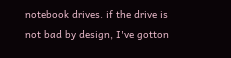notebook drives. if the drive is not bad by design, I've gotton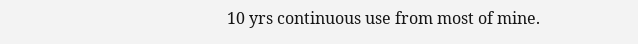10 yrs continuous use from most of mine.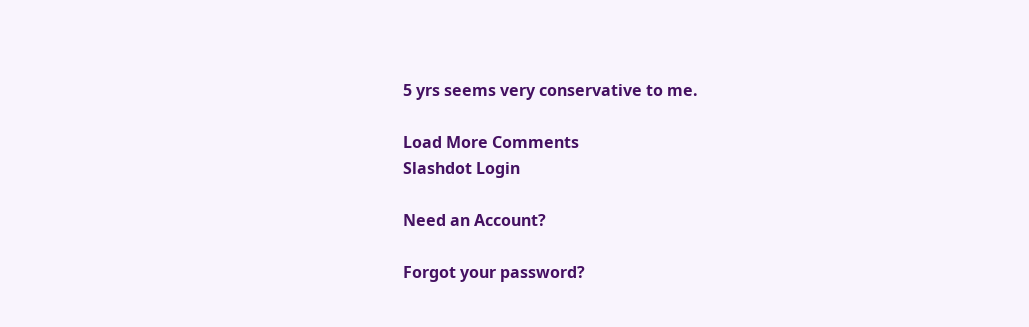5 yrs seems very conservative to me.

Load More Comments
Slashdot Login

Need an Account?

Forgot your password?